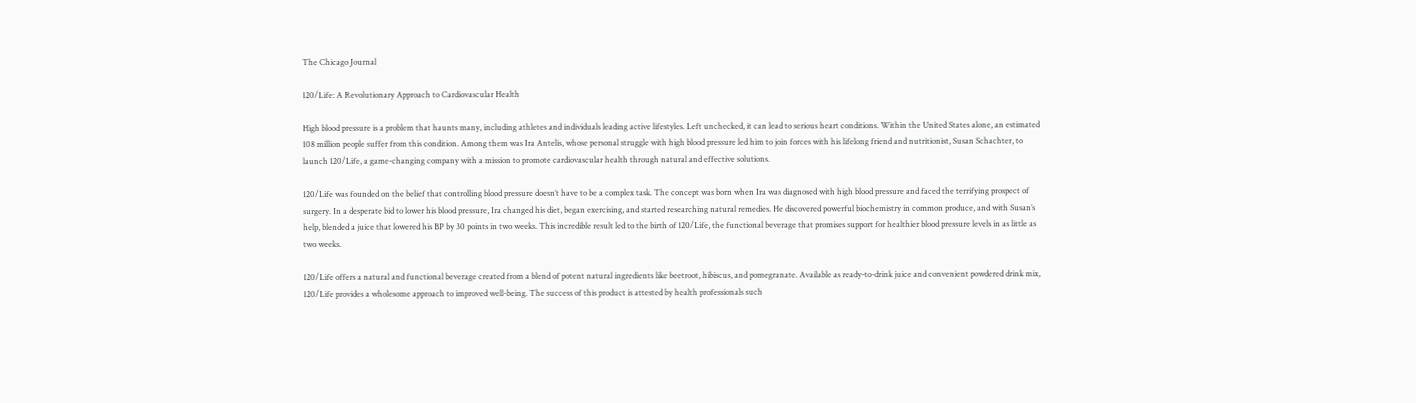The Chicago Journal

120/Life: A Revolutionary Approach to Cardiovascular Health

High blood pressure is a problem that haunts many, including athletes and individuals leading active lifestyles. Left unchecked, it can lead to serious heart conditions. Within the United States alone, an estimated 108 million people suffer from this condition. Among them was Ira Antelis, whose personal struggle with high blood pressure led him to join forces with his lifelong friend and nutritionist, Susan Schachter, to launch 120/Life, a game-changing company with a mission to promote cardiovascular health through natural and effective solutions.

120/Life was founded on the belief that controlling blood pressure doesn’t have to be a complex task. The concept was born when Ira was diagnosed with high blood pressure and faced the terrifying prospect of surgery. In a desperate bid to lower his blood pressure, Ira changed his diet, began exercising, and started researching natural remedies. He discovered powerful biochemistry in common produce, and with Susan’s help, blended a juice that lowered his BP by 30 points in two weeks. This incredible result led to the birth of 120/Life, the functional beverage that promises support for healthier blood pressure levels in as little as two weeks.

120/Life offers a natural and functional beverage created from a blend of potent natural ingredients like beetroot, hibiscus, and pomegranate. Available as ready-to-drink juice and convenient powdered drink mix, 120/Life provides a wholesome approach to improved well-being. The success of this product is attested by health professionals such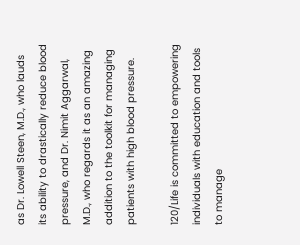as Dr. Lowell Steen, M.D., who lauds its ability to drastically reduce blood pressure, and Dr. Nimit Aggarwal, M.D., who regards it as an amazing addition to the toolkit for managing patients with high blood pressure.

120/Life is committed to empowering individuals with education and tools to manage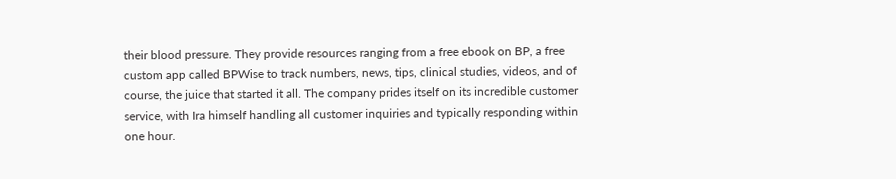their blood pressure. They provide resources ranging from a free ebook on BP, a free custom app called BPWise to track numbers, news, tips, clinical studies, videos, and of course, the juice that started it all. The company prides itself on its incredible customer service, with Ira himself handling all customer inquiries and typically responding within one hour.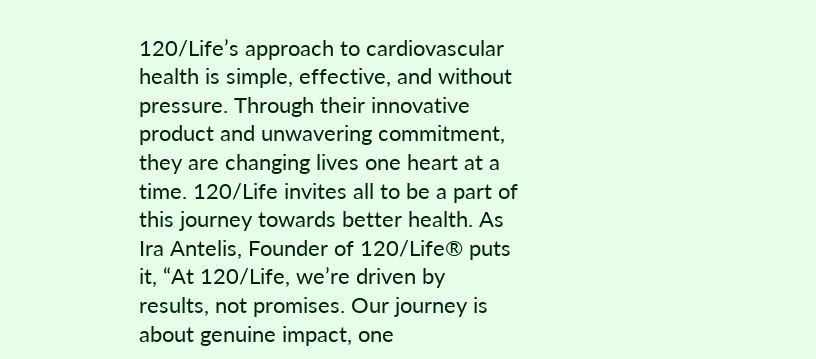120/Life’s approach to cardiovascular health is simple, effective, and without pressure. Through their innovative product and unwavering commitment, they are changing lives one heart at a time. 120/Life invites all to be a part of this journey towards better health. As Ira Antelis, Founder of 120/Life® puts it, “At 120/Life, we’re driven by results, not promises. Our journey is about genuine impact, one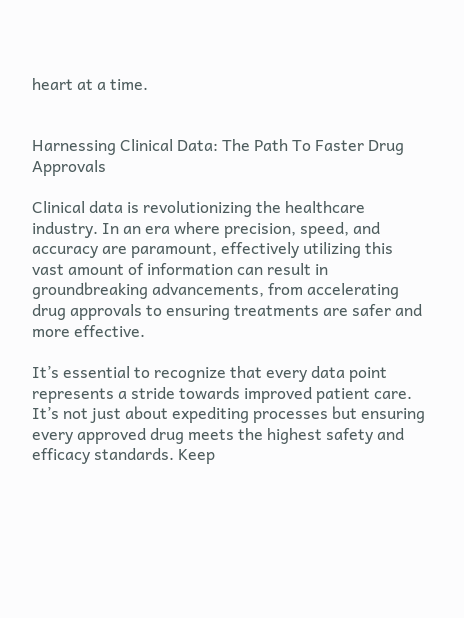heart at a time.


Harnessing Clinical Data: The Path To Faster Drug Approvals

Clinical data is revolutionizing the healthcare industry. In an era where precision, speed, and accuracy are paramount, effectively utilizing this vast amount of information can result in groundbreaking advancements, from accelerating drug approvals to ensuring treatments are safer and more effective.

It’s essential to recognize that every data point represents a stride towards improved patient care. It’s not just about expediting processes but ensuring every approved drug meets the highest safety and efficacy standards. Keep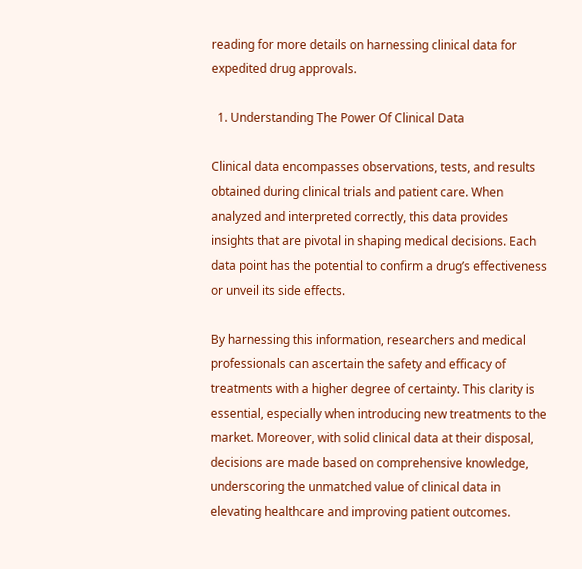reading for more details on harnessing clinical data for expedited drug approvals.

  1. Understanding The Power Of Clinical Data

Clinical data encompasses observations, tests, and results obtained during clinical trials and patient care. When analyzed and interpreted correctly, this data provides insights that are pivotal in shaping medical decisions. Each data point has the potential to confirm a drug’s effectiveness or unveil its side effects.

By harnessing this information, researchers and medical professionals can ascertain the safety and efficacy of treatments with a higher degree of certainty. This clarity is essential, especially when introducing new treatments to the market. Moreover, with solid clinical data at their disposal, decisions are made based on comprehensive knowledge, underscoring the unmatched value of clinical data in elevating healthcare and improving patient outcomes.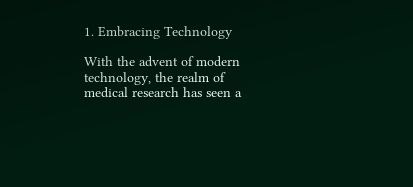1. Embracing Technology

With the advent of modern technology, the realm of medical research has seen a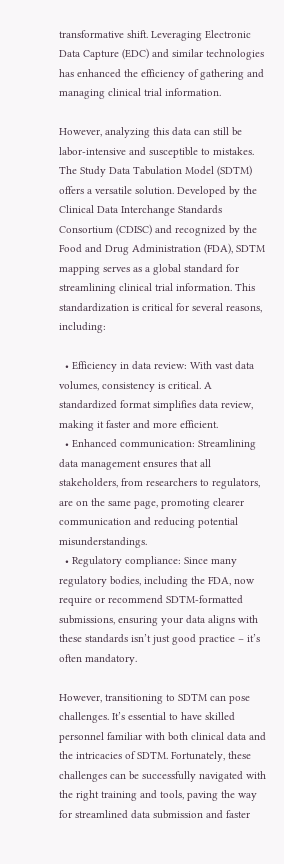transformative shift. Leveraging Electronic Data Capture (EDC) and similar technologies has enhanced the efficiency of gathering and managing clinical trial information.

However, analyzing this data can still be labor-intensive and susceptible to mistakes. The Study Data Tabulation Model (SDTM) offers a versatile solution. Developed by the Clinical Data Interchange Standards Consortium (CDISC) and recognized by the Food and Drug Administration (FDA), SDTM mapping serves as a global standard for streamlining clinical trial information. This standardization is critical for several reasons, including:

  • Efficiency in data review: With vast data volumes, consistency is critical. A standardized format simplifies data review, making it faster and more efficient.
  • Enhanced communication: Streamlining data management ensures that all stakeholders, from researchers to regulators, are on the same page, promoting clearer communication and reducing potential misunderstandings.
  • Regulatory compliance: Since many regulatory bodies, including the FDA, now require or recommend SDTM-formatted submissions, ensuring your data aligns with these standards isn’t just good practice – it’s often mandatory.

However, transitioning to SDTM can pose challenges. It’s essential to have skilled personnel familiar with both clinical data and the intricacies of SDTM. Fortunately, these challenges can be successfully navigated with the right training and tools, paving the way for streamlined data submission and faster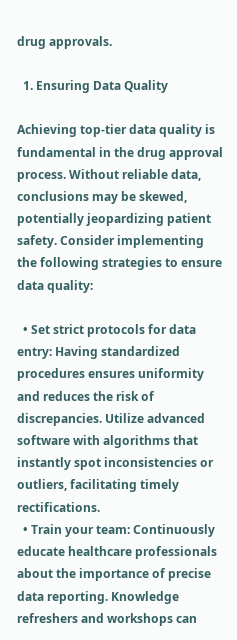drug approvals.

  1. Ensuring Data Quality

Achieving top-tier data quality is fundamental in the drug approval process. Without reliable data, conclusions may be skewed, potentially jeopardizing patient safety. Consider implementing the following strategies to ensure data quality:

  • Set strict protocols for data entry: Having standardized procedures ensures uniformity and reduces the risk of discrepancies. Utilize advanced software with algorithms that instantly spot inconsistencies or outliers, facilitating timely rectifications.
  • Train your team: Continuously educate healthcare professionals about the importance of precise data reporting. Knowledge refreshers and workshops can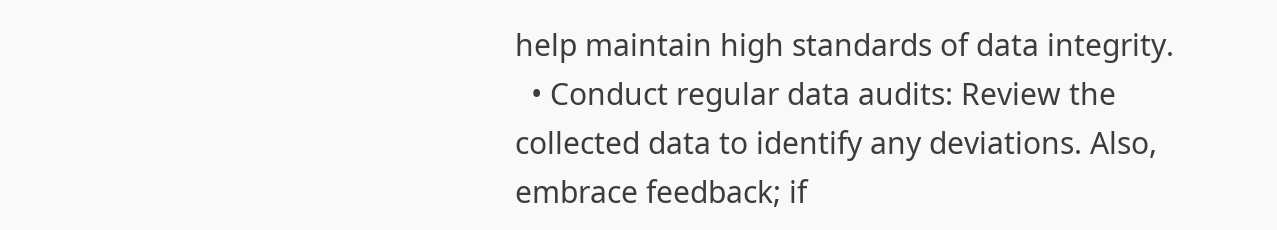help maintain high standards of data integrity.
  • Conduct regular data audits: Review the collected data to identify any deviations. Also, embrace feedback; if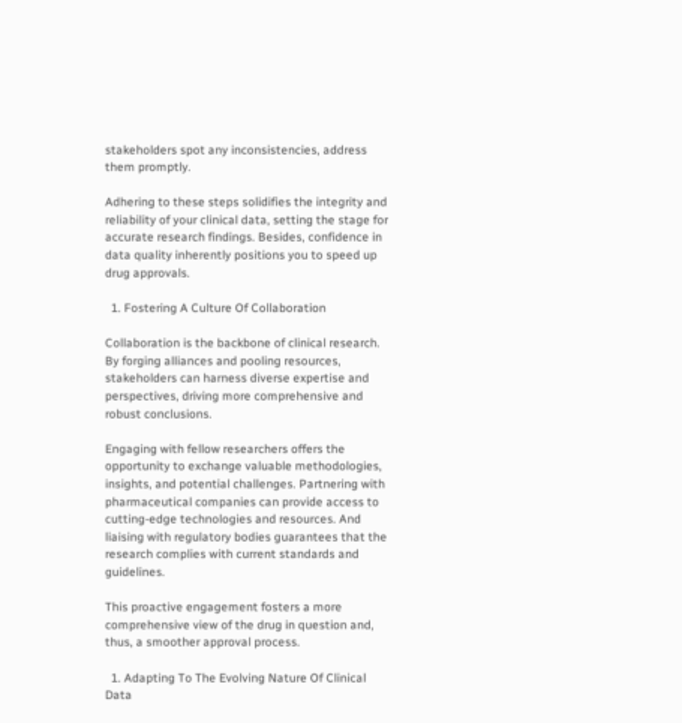stakeholders spot any inconsistencies, address them promptly.

Adhering to these steps solidifies the integrity and reliability of your clinical data, setting the stage for accurate research findings. Besides, confidence in data quality inherently positions you to speed up drug approvals.

  1. Fostering A Culture Of Collaboration

Collaboration is the backbone of clinical research. By forging alliances and pooling resources, stakeholders can harness diverse expertise and perspectives, driving more comprehensive and robust conclusions.

Engaging with fellow researchers offers the opportunity to exchange valuable methodologies, insights, and potential challenges. Partnering with pharmaceutical companies can provide access to cutting-edge technologies and resources. And liaising with regulatory bodies guarantees that the research complies with current standards and guidelines.

This proactive engagement fosters a more comprehensive view of the drug in question and, thus, a smoother approval process.

  1. Adapting To The Evolving Nature Of Clinical Data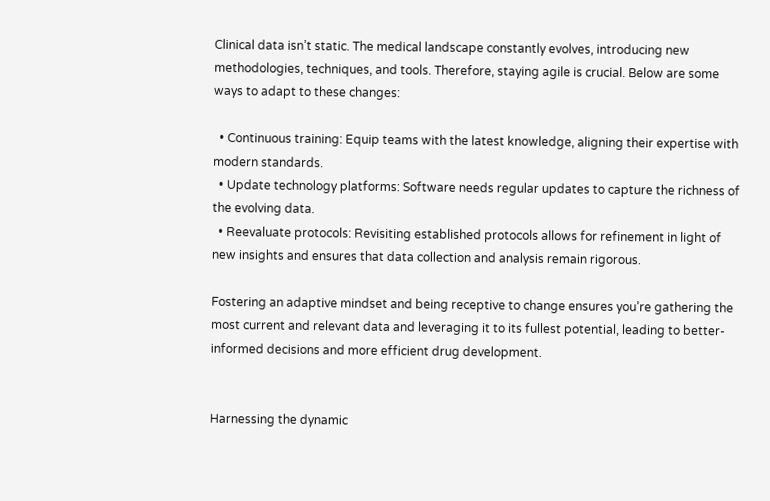Clinical data isn’t static. The medical landscape constantly evolves, introducing new methodologies, techniques, and tools. Therefore, staying agile is crucial. Below are some ways to adapt to these changes:

  • Continuous training: Equip teams with the latest knowledge, aligning their expertise with modern standards.
  • Update technology platforms: Software needs regular updates to capture the richness of the evolving data.
  • Reevaluate protocols: Revisiting established protocols allows for refinement in light of new insights and ensures that data collection and analysis remain rigorous.

Fostering an adaptive mindset and being receptive to change ensures you’re gathering the most current and relevant data and leveraging it to its fullest potential, leading to better-informed decisions and more efficient drug development.


Harnessing the dynamic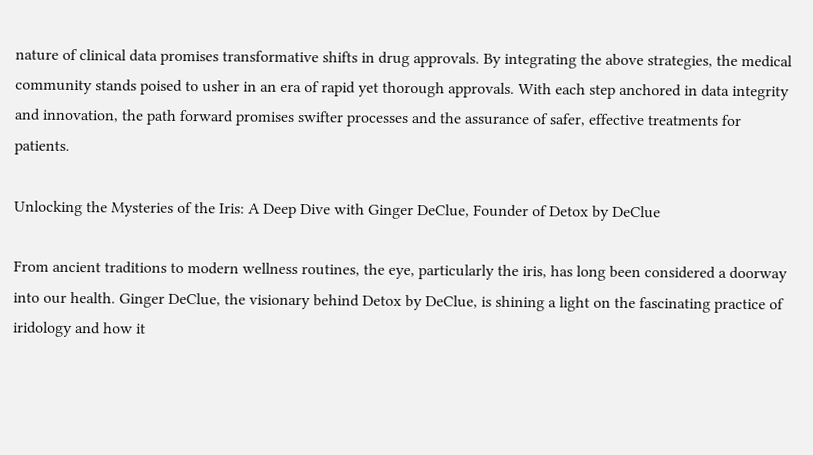nature of clinical data promises transformative shifts in drug approvals. By integrating the above strategies, the medical community stands poised to usher in an era of rapid yet thorough approvals. With each step anchored in data integrity and innovation, the path forward promises swifter processes and the assurance of safer, effective treatments for patients.

Unlocking the Mysteries of the Iris: A Deep Dive with Ginger DeClue, Founder of Detox by DeClue

From ancient traditions to modern wellness routines, the eye, particularly the iris, has long been considered a doorway into our health. Ginger DeClue, the visionary behind Detox by DeClue, is shining a light on the fascinating practice of iridology and how it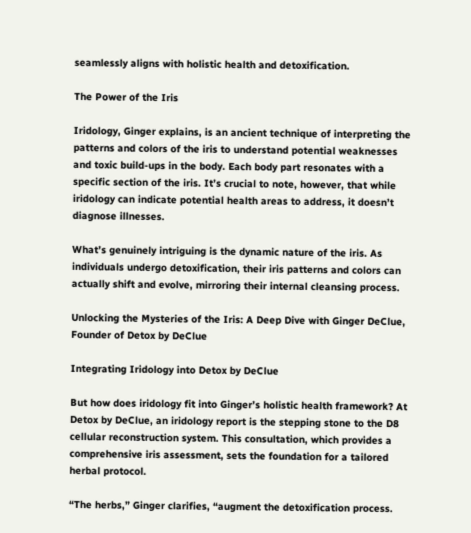seamlessly aligns with holistic health and detoxification.

The Power of the Iris

Iridology, Ginger explains, is an ancient technique of interpreting the patterns and colors of the iris to understand potential weaknesses and toxic build-ups in the body. Each body part resonates with a specific section of the iris. It’s crucial to note, however, that while iridology can indicate potential health areas to address, it doesn’t diagnose illnesses.

What’s genuinely intriguing is the dynamic nature of the iris. As individuals undergo detoxification, their iris patterns and colors can actually shift and evolve, mirroring their internal cleansing process.

Unlocking the Mysteries of the Iris: A Deep Dive with Ginger DeClue, Founder of Detox by DeClue

Integrating Iridology into Detox by DeClue

But how does iridology fit into Ginger’s holistic health framework? At Detox by DeClue, an iridology report is the stepping stone to the D8 cellular reconstruction system. This consultation, which provides a comprehensive iris assessment, sets the foundation for a tailored herbal protocol.

“The herbs,” Ginger clarifies, “augment the detoxification process.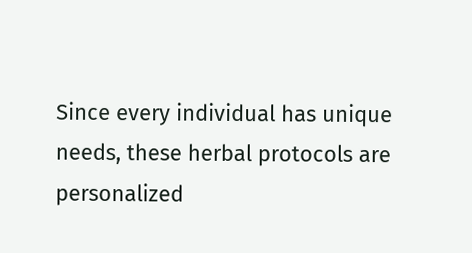Since every individual has unique needs, these herbal protocols are personalized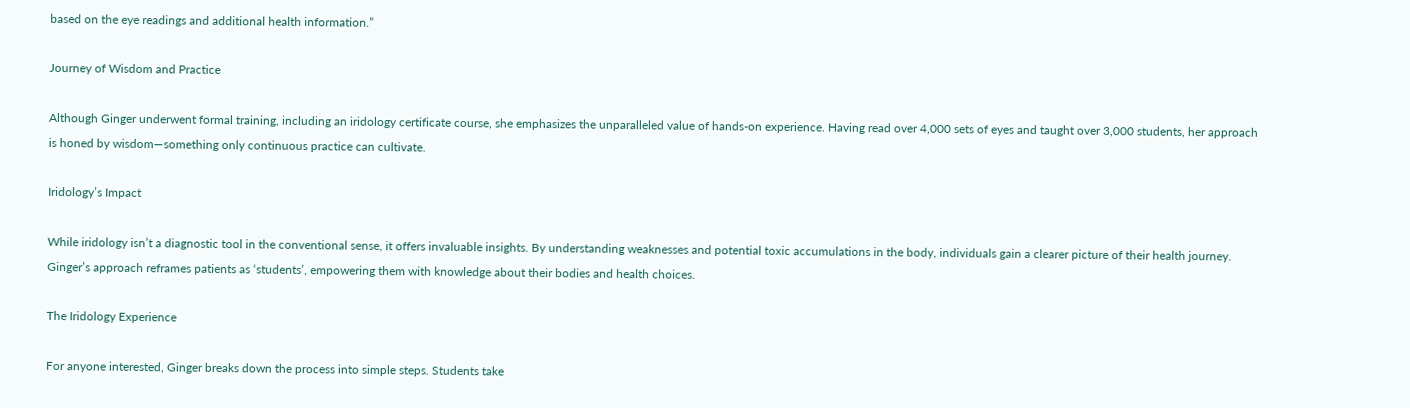based on the eye readings and additional health information.”

Journey of Wisdom and Practice

Although Ginger underwent formal training, including an iridology certificate course, she emphasizes the unparalleled value of hands-on experience. Having read over 4,000 sets of eyes and taught over 3,000 students, her approach is honed by wisdom—something only continuous practice can cultivate.

Iridology’s Impact

While iridology isn’t a diagnostic tool in the conventional sense, it offers invaluable insights. By understanding weaknesses and potential toxic accumulations in the body, individuals gain a clearer picture of their health journey. Ginger’s approach reframes patients as ‘students’, empowering them with knowledge about their bodies and health choices.

The Iridology Experience

For anyone interested, Ginger breaks down the process into simple steps. Students take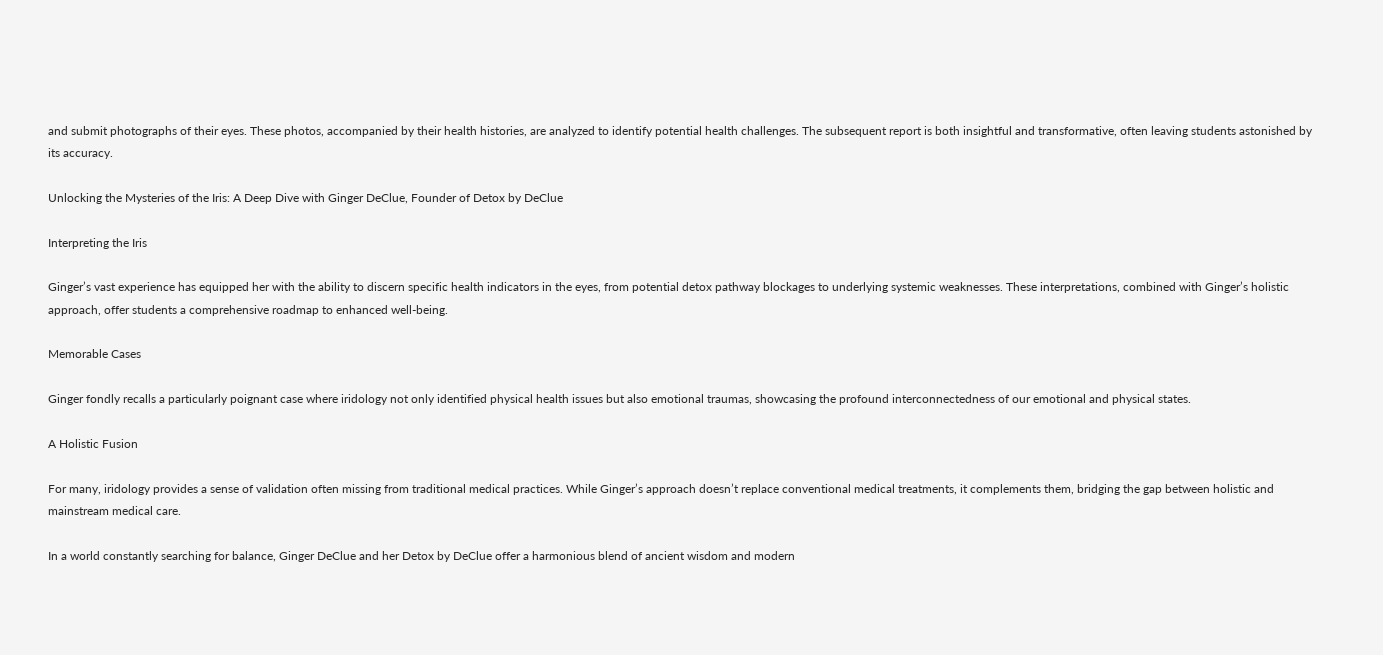and submit photographs of their eyes. These photos, accompanied by their health histories, are analyzed to identify potential health challenges. The subsequent report is both insightful and transformative, often leaving students astonished by its accuracy.

Unlocking the Mysteries of the Iris: A Deep Dive with Ginger DeClue, Founder of Detox by DeClue

Interpreting the Iris

Ginger’s vast experience has equipped her with the ability to discern specific health indicators in the eyes, from potential detox pathway blockages to underlying systemic weaknesses. These interpretations, combined with Ginger’s holistic approach, offer students a comprehensive roadmap to enhanced well-being.

Memorable Cases

Ginger fondly recalls a particularly poignant case where iridology not only identified physical health issues but also emotional traumas, showcasing the profound interconnectedness of our emotional and physical states.

A Holistic Fusion

For many, iridology provides a sense of validation often missing from traditional medical practices. While Ginger’s approach doesn’t replace conventional medical treatments, it complements them, bridging the gap between holistic and mainstream medical care.

In a world constantly searching for balance, Ginger DeClue and her Detox by DeClue offer a harmonious blend of ancient wisdom and modern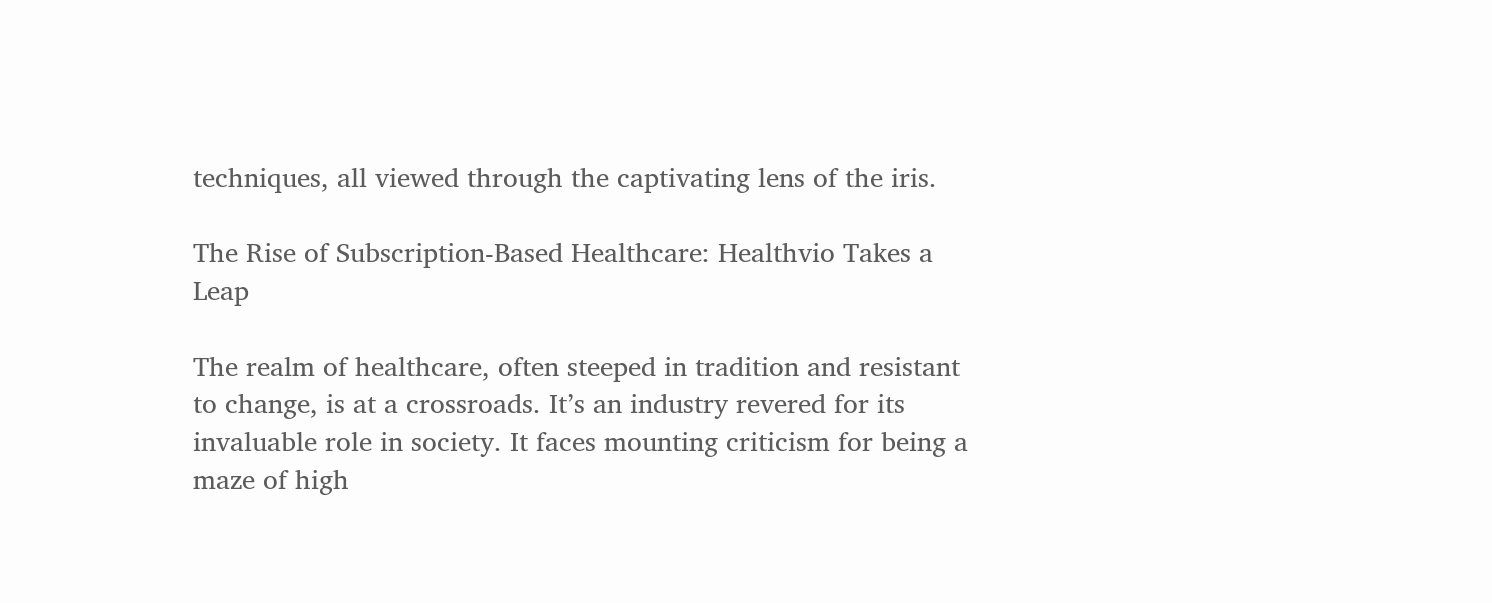techniques, all viewed through the captivating lens of the iris.

The Rise of Subscription-Based Healthcare: Healthvio Takes a Leap

The realm of healthcare, often steeped in tradition and resistant to change, is at a crossroads. It’s an industry revered for its invaluable role in society. It faces mounting criticism for being a maze of high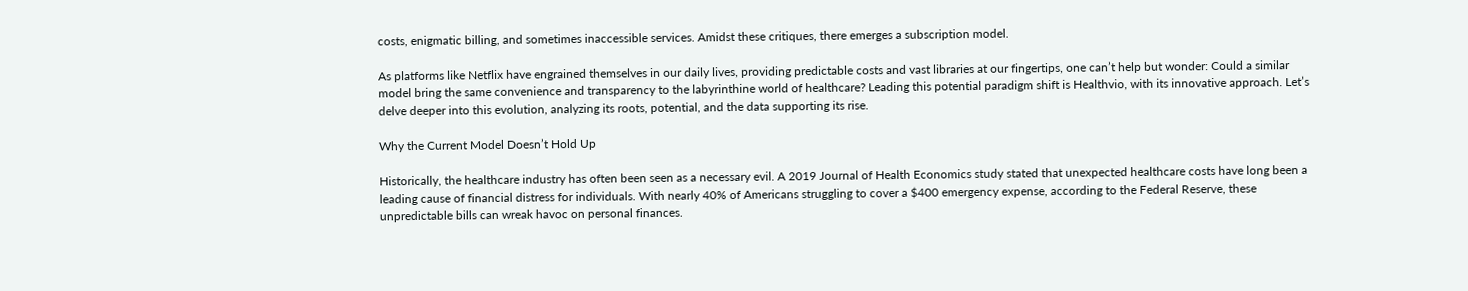costs, enigmatic billing, and sometimes inaccessible services. Amidst these critiques, there emerges a subscription model.

As platforms like Netflix have engrained themselves in our daily lives, providing predictable costs and vast libraries at our fingertips, one can’t help but wonder: Could a similar model bring the same convenience and transparency to the labyrinthine world of healthcare? Leading this potential paradigm shift is Healthvio, with its innovative approach. Let’s delve deeper into this evolution, analyzing its roots, potential, and the data supporting its rise.

Why the Current Model Doesn’t Hold Up

Historically, the healthcare industry has often been seen as a necessary evil. A 2019 Journal of Health Economics study stated that unexpected healthcare costs have long been a leading cause of financial distress for individuals. With nearly 40% of Americans struggling to cover a $400 emergency expense, according to the Federal Reserve, these unpredictable bills can wreak havoc on personal finances.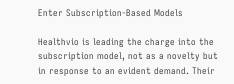Enter Subscription-Based Models

Healthvio is leading the charge into the subscription model, not as a novelty but in response to an evident demand. Their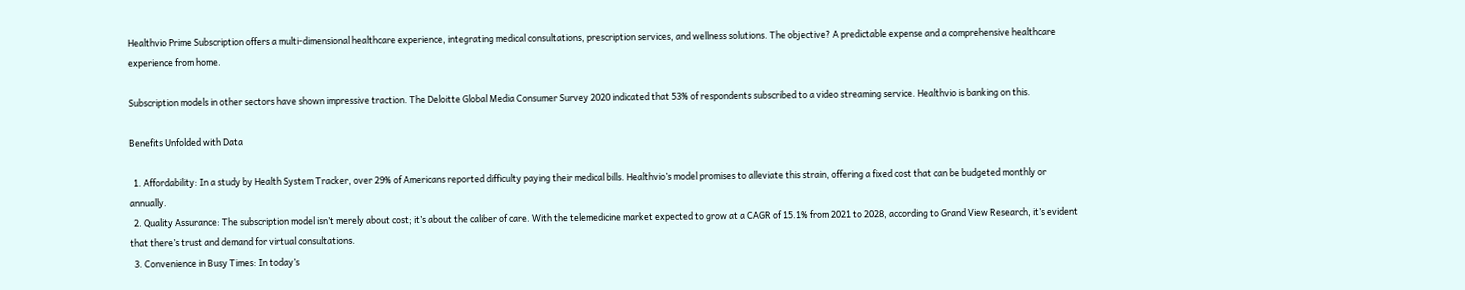Healthvio Prime Subscription offers a multi-dimensional healthcare experience, integrating medical consultations, prescription services, and wellness solutions. The objective? A predictable expense and a comprehensive healthcare experience from home.

Subscription models in other sectors have shown impressive traction. The Deloitte Global Media Consumer Survey 2020 indicated that 53% of respondents subscribed to a video streaming service. Healthvio is banking on this.

Benefits Unfolded with Data

  1. Affordability: In a study by Health System Tracker, over 29% of Americans reported difficulty paying their medical bills. Healthvio’s model promises to alleviate this strain, offering a fixed cost that can be budgeted monthly or annually.
  2. Quality Assurance: The subscription model isn’t merely about cost; it’s about the caliber of care. With the telemedicine market expected to grow at a CAGR of 15.1% from 2021 to 2028, according to Grand View Research, it’s evident that there’s trust and demand for virtual consultations.
  3. Convenience in Busy Times: In today’s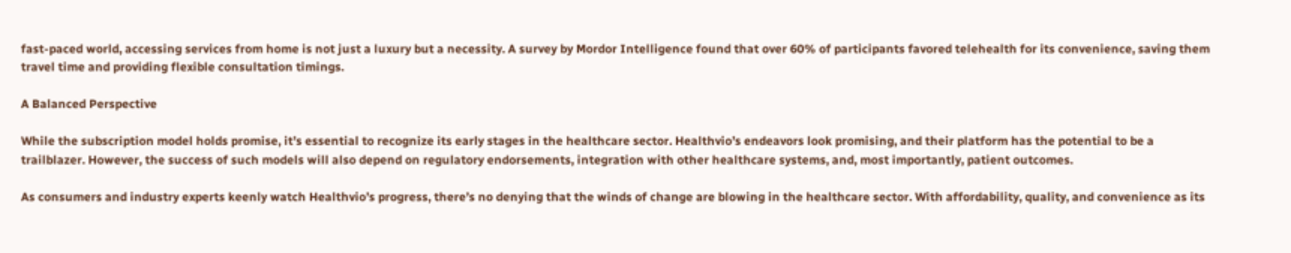fast-paced world, accessing services from home is not just a luxury but a necessity. A survey by Mordor Intelligence found that over 60% of participants favored telehealth for its convenience, saving them travel time and providing flexible consultation timings.

A Balanced Perspective

While the subscription model holds promise, it’s essential to recognize its early stages in the healthcare sector. Healthvio’s endeavors look promising, and their platform has the potential to be a trailblazer. However, the success of such models will also depend on regulatory endorsements, integration with other healthcare systems, and, most importantly, patient outcomes.

As consumers and industry experts keenly watch Healthvio’s progress, there’s no denying that the winds of change are blowing in the healthcare sector. With affordability, quality, and convenience as its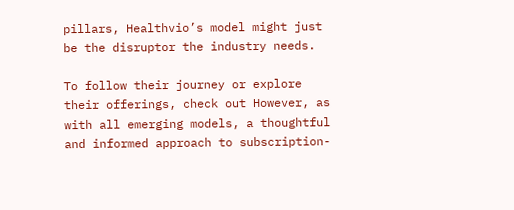pillars, Healthvio’s model might just be the disruptor the industry needs.

To follow their journey or explore their offerings, check out However, as with all emerging models, a thoughtful and informed approach to subscription-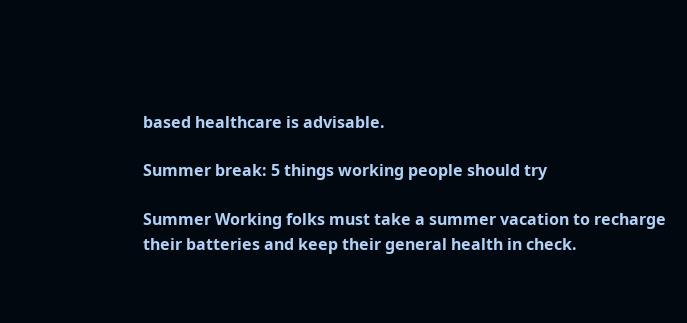based healthcare is advisable.

Summer break: 5 things working people should try

Summer Working folks must take a summer vacation to recharge their batteries and keep their general health in check.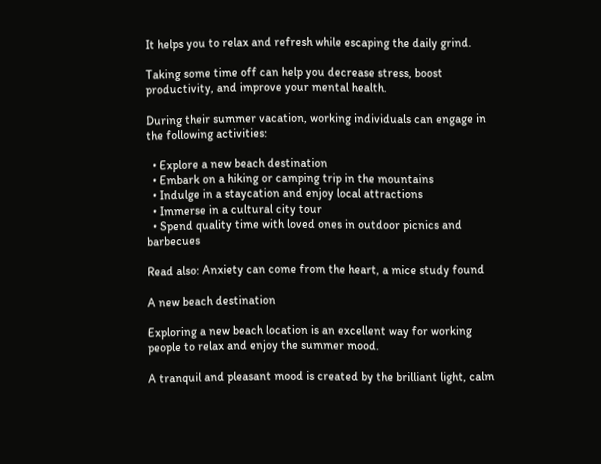It helps you to relax and refresh while escaping the daily grind.

Taking some time off can help you decrease stress, boost productivity, and improve your mental health.

During their summer vacation, working individuals can engage in the following activities:

  • Explore a new beach destination
  • Embark on a hiking or camping trip in the mountains
  • Indulge in a staycation and enjoy local attractions
  • Immerse in a cultural city tour
  • Spend quality time with loved ones in outdoor picnics and barbecues

Read also: Anxiety can come from the heart, a mice study found

A new beach destination

Exploring a new beach location is an excellent way for working people to relax and enjoy the summer mood.

A tranquil and pleasant mood is created by the brilliant light, calm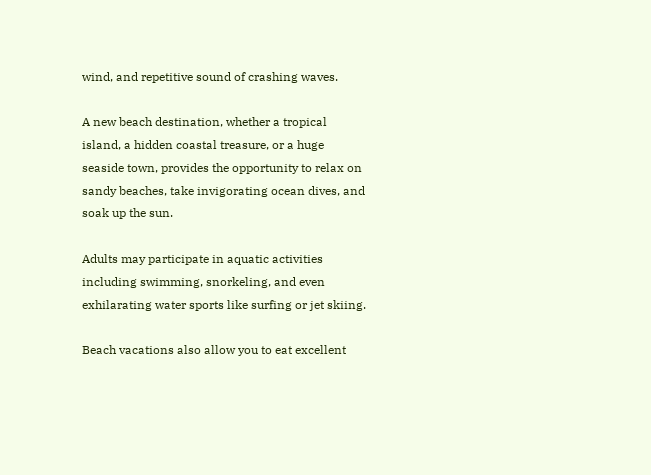wind, and repetitive sound of crashing waves.

A new beach destination, whether a tropical island, a hidden coastal treasure, or a huge seaside town, provides the opportunity to relax on sandy beaches, take invigorating ocean dives, and soak up the sun.

Adults may participate in aquatic activities including swimming, snorkeling, and even exhilarating water sports like surfing or jet skiing.

Beach vacations also allow you to eat excellent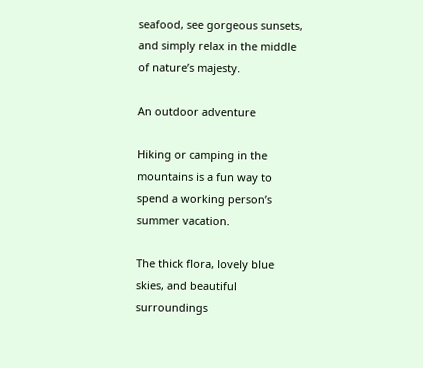seafood, see gorgeous sunsets, and simply relax in the middle of nature’s majesty.

An outdoor adventure

Hiking or camping in the mountains is a fun way to spend a working person’s summer vacation.

The thick flora, lovely blue skies, and beautiful surroundings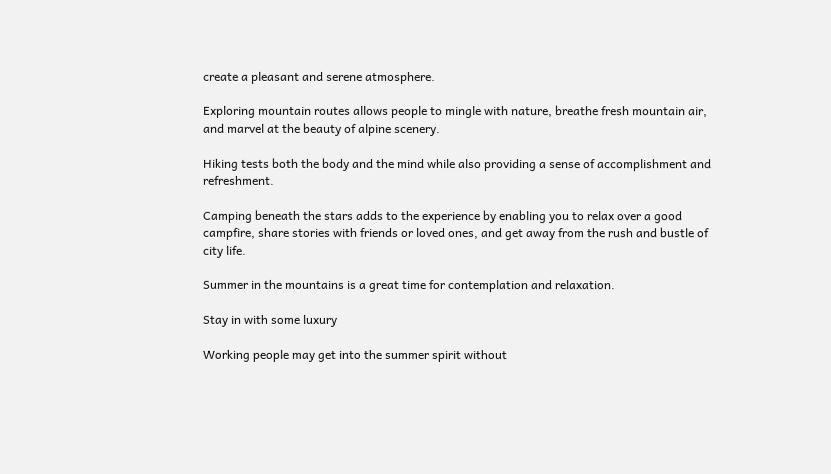create a pleasant and serene atmosphere.

Exploring mountain routes allows people to mingle with nature, breathe fresh mountain air, and marvel at the beauty of alpine scenery.

Hiking tests both the body and the mind while also providing a sense of accomplishment and refreshment.

Camping beneath the stars adds to the experience by enabling you to relax over a good campfire, share stories with friends or loved ones, and get away from the rush and bustle of city life.

Summer in the mountains is a great time for contemplation and relaxation.

Stay in with some luxury

Working people may get into the summer spirit without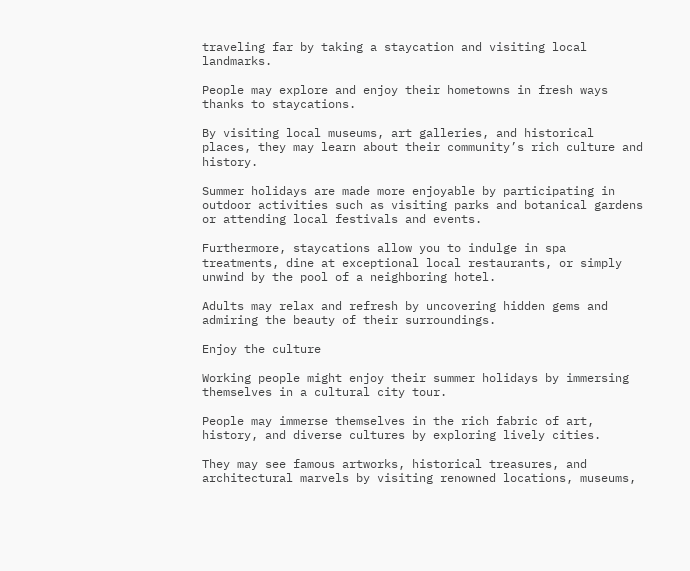traveling far by taking a staycation and visiting local landmarks.

People may explore and enjoy their hometowns in fresh ways thanks to staycations.

By visiting local museums, art galleries, and historical places, they may learn about their community’s rich culture and history.

Summer holidays are made more enjoyable by participating in outdoor activities such as visiting parks and botanical gardens or attending local festivals and events.

Furthermore, staycations allow you to indulge in spa treatments, dine at exceptional local restaurants, or simply unwind by the pool of a neighboring hotel.

Adults may relax and refresh by uncovering hidden gems and admiring the beauty of their surroundings.

Enjoy the culture

Working people might enjoy their summer holidays by immersing themselves in a cultural city tour.

People may immerse themselves in the rich fabric of art, history, and diverse cultures by exploring lively cities.

They may see famous artworks, historical treasures, and architectural marvels by visiting renowned locations, museums,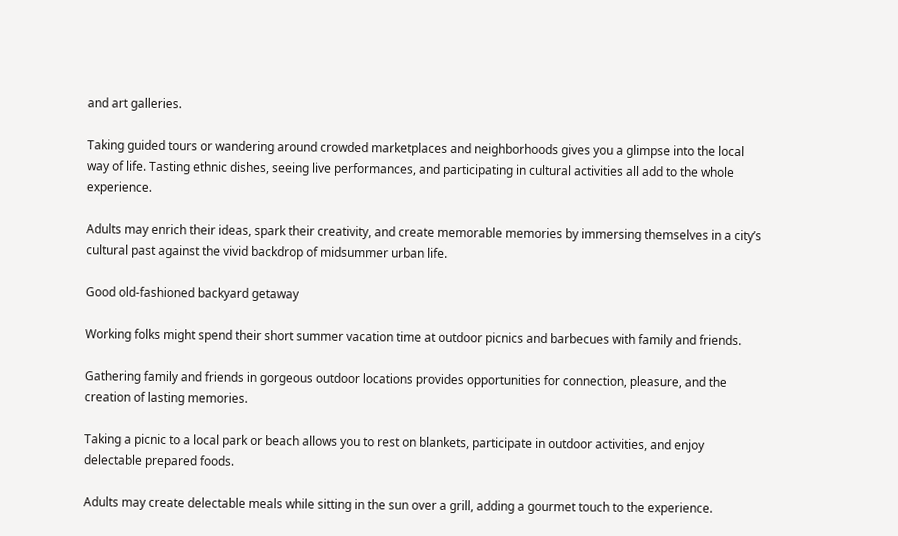and art galleries.

Taking guided tours or wandering around crowded marketplaces and neighborhoods gives you a glimpse into the local way of life. Tasting ethnic dishes, seeing live performances, and participating in cultural activities all add to the whole experience.

Adults may enrich their ideas, spark their creativity, and create memorable memories by immersing themselves in a city’s cultural past against the vivid backdrop of midsummer urban life.

Good old-fashioned backyard getaway

Working folks might spend their short summer vacation time at outdoor picnics and barbecues with family and friends.

Gathering family and friends in gorgeous outdoor locations provides opportunities for connection, pleasure, and the creation of lasting memories.

Taking a picnic to a local park or beach allows you to rest on blankets, participate in outdoor activities, and enjoy delectable prepared foods.

Adults may create delectable meals while sitting in the sun over a grill, adding a gourmet touch to the experience.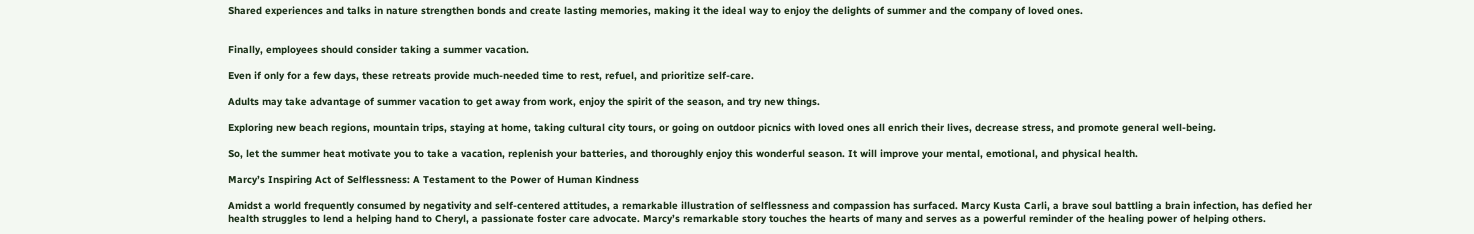Shared experiences and talks in nature strengthen bonds and create lasting memories, making it the ideal way to enjoy the delights of summer and the company of loved ones.


Finally, employees should consider taking a summer vacation.

Even if only for a few days, these retreats provide much-needed time to rest, refuel, and prioritize self-care.

Adults may take advantage of summer vacation to get away from work, enjoy the spirit of the season, and try new things.

Exploring new beach regions, mountain trips, staying at home, taking cultural city tours, or going on outdoor picnics with loved ones all enrich their lives, decrease stress, and promote general well-being.

So, let the summer heat motivate you to take a vacation, replenish your batteries, and thoroughly enjoy this wonderful season. It will improve your mental, emotional, and physical health.

Marcy’s Inspiring Act of Selflessness: A Testament to the Power of Human Kindness

Amidst a world frequently consumed by negativity and self-centered attitudes, a remarkable illustration of selflessness and compassion has surfaced. Marcy Kusta Carli, a brave soul battling a brain infection, has defied her health struggles to lend a helping hand to Cheryl, a passionate foster care advocate. Marcy’s remarkable story touches the hearts of many and serves as a powerful reminder of the healing power of helping others.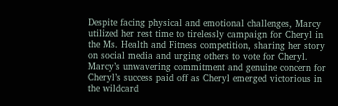Despite facing physical and emotional challenges, Marcy utilized her rest time to tirelessly campaign for Cheryl in the Ms. Health and Fitness competition, sharing her story on social media and urging others to vote for Cheryl. Marcy’s unwavering commitment and genuine concern for Cheryl’s success paid off as Cheryl emerged victorious in the wildcard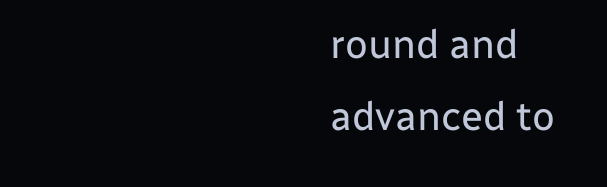round and advanced to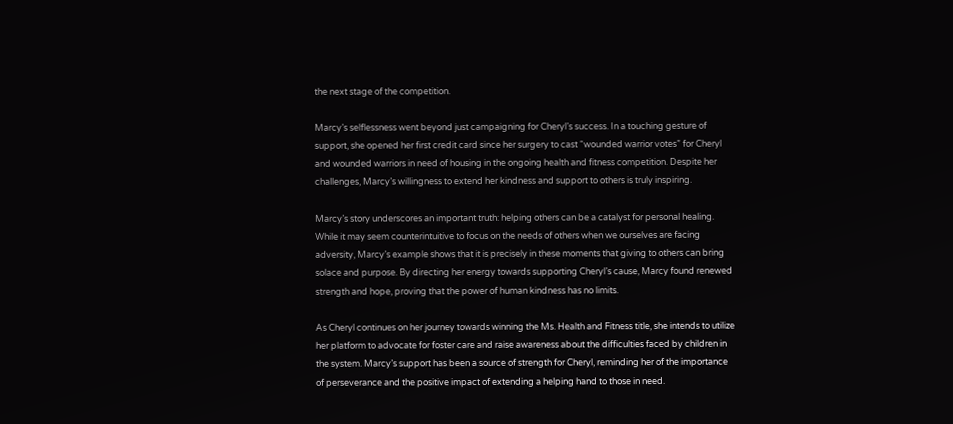the next stage of the competition.

Marcy’s selflessness went beyond just campaigning for Cheryl’s success. In a touching gesture of support, she opened her first credit card since her surgery to cast “wounded warrior votes” for Cheryl and wounded warriors in need of housing in the ongoing health and fitness competition. Despite her challenges, Marcy’s willingness to extend her kindness and support to others is truly inspiring.

Marcy’s story underscores an important truth: helping others can be a catalyst for personal healing. While it may seem counterintuitive to focus on the needs of others when we ourselves are facing adversity, Marcy’s example shows that it is precisely in these moments that giving to others can bring solace and purpose. By directing her energy towards supporting Cheryl’s cause, Marcy found renewed strength and hope, proving that the power of human kindness has no limits.

As Cheryl continues on her journey towards winning the Ms. Health and Fitness title, she intends to utilize her platform to advocate for foster care and raise awareness about the difficulties faced by children in the system. Marcy’s support has been a source of strength for Cheryl, reminding her of the importance of perseverance and the positive impact of extending a helping hand to those in need.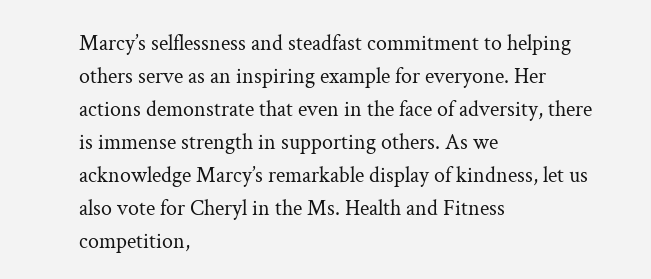Marcy’s selflessness and steadfast commitment to helping others serve as an inspiring example for everyone. Her actions demonstrate that even in the face of adversity, there is immense strength in supporting others. As we acknowledge Marcy’s remarkable display of kindness, let us also vote for Cheryl in the Ms. Health and Fitness competition,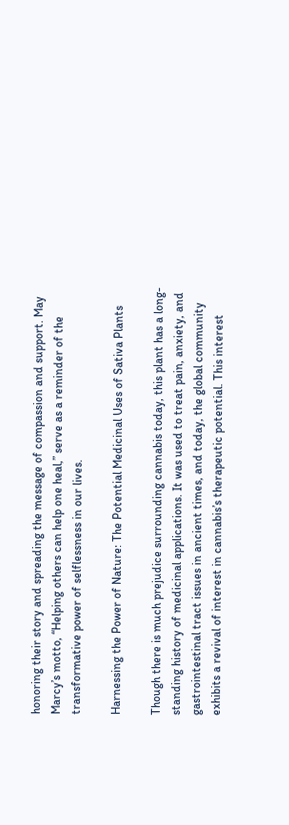honoring their story and spreading the message of compassion and support. May Marcy’s motto, “Helping others can help one heal,” serve as a reminder of the transformative power of selflessness in our lives.

Harnessing the Power of Nature: The Potential Medicinal Uses of Sativa Plants

Though there is much prejudice surrounding cannabis today, this plant has a long-standing history of medicinal applications. It was used to treat pain, anxiety, and gastrointestinal tract issues in ancient times, and today, the global community exhibits a revival of interest in cannabis’s therapeutic potential. This interest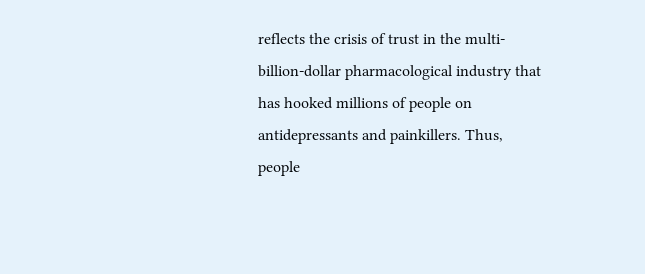reflects the crisis of trust in the multi-billion-dollar pharmacological industry that has hooked millions of people on antidepressants and painkillers. Thus, people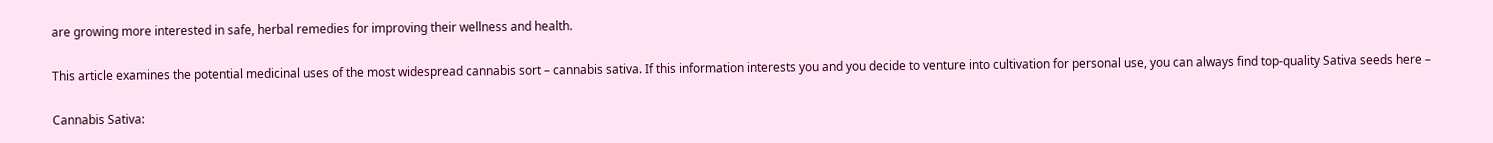are growing more interested in safe, herbal remedies for improving their wellness and health.

This article examines the potential medicinal uses of the most widespread cannabis sort – cannabis sativa. If this information interests you and you decide to venture into cultivation for personal use, you can always find top-quality Sativa seeds here –

Cannabis Sativa: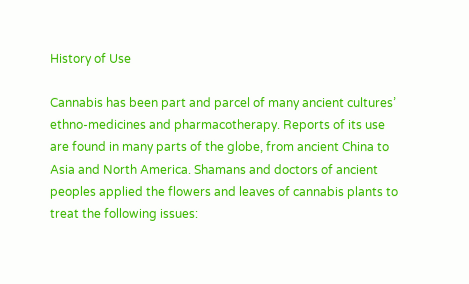History of Use

Cannabis has been part and parcel of many ancient cultures’ ethno-medicines and pharmacotherapy. Reports of its use are found in many parts of the globe, from ancient China to Asia and North America. Shamans and doctors of ancient peoples applied the flowers and leaves of cannabis plants to treat the following issues: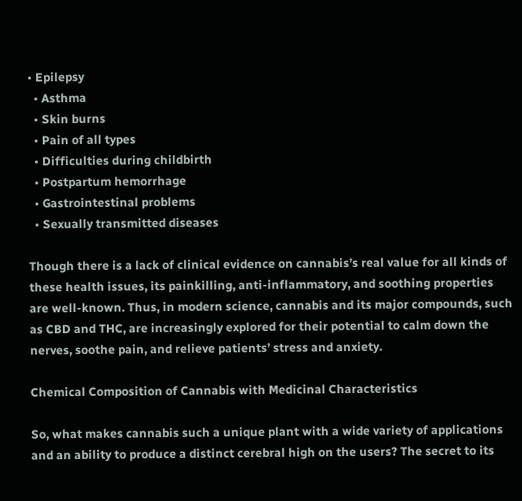• Epilepsy
  • Asthma
  • Skin burns
  • Pain of all types
  • Difficulties during childbirth
  • Postpartum hemorrhage
  • Gastrointestinal problems
  • Sexually transmitted diseases

Though there is a lack of clinical evidence on cannabis’s real value for all kinds of these health issues, its painkilling, anti-inflammatory, and soothing properties are well-known. Thus, in modern science, cannabis and its major compounds, such as CBD and THC, are increasingly explored for their potential to calm down the nerves, soothe pain, and relieve patients’ stress and anxiety.

Chemical Composition of Cannabis with Medicinal Characteristics

So, what makes cannabis such a unique plant with a wide variety of applications and an ability to produce a distinct cerebral high on the users? The secret to its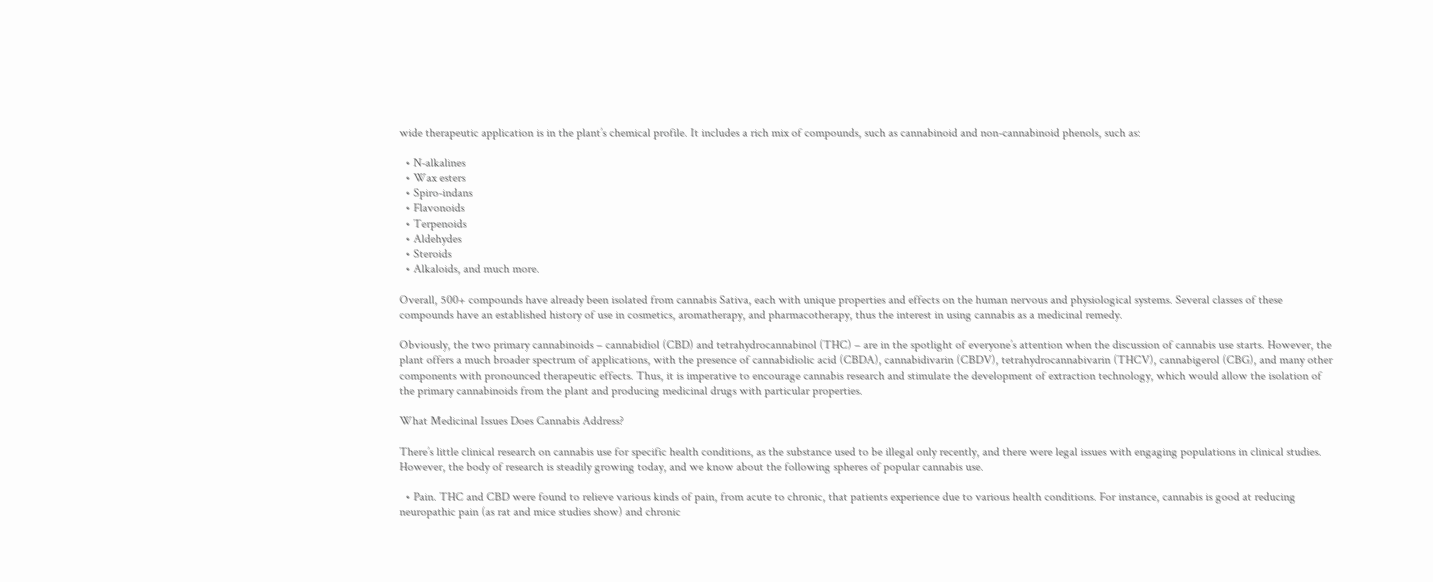wide therapeutic application is in the plant’s chemical profile. It includes a rich mix of compounds, such as cannabinoid and non-cannabinoid phenols, such as:

  • N-alkalines
  • Wax esters
  • Spiro-indans
  • Flavonoids
  • Terpenoids
  • Aldehydes
  • Steroids
  • Alkaloids, and much more.

Overall, 500+ compounds have already been isolated from cannabis Sativa, each with unique properties and effects on the human nervous and physiological systems. Several classes of these compounds have an established history of use in cosmetics, aromatherapy, and pharmacotherapy, thus the interest in using cannabis as a medicinal remedy.

Obviously, the two primary cannabinoids – cannabidiol (CBD) and tetrahydrocannabinol (THC) – are in the spotlight of everyone’s attention when the discussion of cannabis use starts. However, the plant offers a much broader spectrum of applications, with the presence of cannabidiolic acid (CBDA), cannabidivarin (CBDV), tetrahydrocannabivarin (THCV), cannabigerol (CBG), and many other components with pronounced therapeutic effects. Thus, it is imperative to encourage cannabis research and stimulate the development of extraction technology, which would allow the isolation of the primary cannabinoids from the plant and producing medicinal drugs with particular properties.

What Medicinal Issues Does Cannabis Address?

There’s little clinical research on cannabis use for specific health conditions, as the substance used to be illegal only recently, and there were legal issues with engaging populations in clinical studies. However, the body of research is steadily growing today, and we know about the following spheres of popular cannabis use.

  • Pain. THC and CBD were found to relieve various kinds of pain, from acute to chronic, that patients experience due to various health conditions. For instance, cannabis is good at reducing neuropathic pain (as rat and mice studies show) and chronic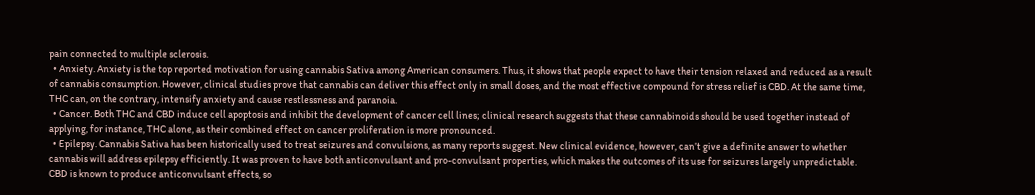pain connected to multiple sclerosis.
  • Anxiety. Anxiety is the top reported motivation for using cannabis Sativa among American consumers. Thus, it shows that people expect to have their tension relaxed and reduced as a result of cannabis consumption. However, clinical studies prove that cannabis can deliver this effect only in small doses, and the most effective compound for stress relief is CBD. At the same time, THC can, on the contrary, intensify anxiety and cause restlessness and paranoia.
  • Cancer. Both THC and CBD induce cell apoptosis and inhibit the development of cancer cell lines; clinical research suggests that these cannabinoids should be used together instead of applying, for instance, THC alone, as their combined effect on cancer proliferation is more pronounced.
  • Epilepsy. Cannabis Sativa has been historically used to treat seizures and convulsions, as many reports suggest. New clinical evidence, however, can’t give a definite answer to whether cannabis will address epilepsy efficiently. It was proven to have both anticonvulsant and pro-convulsant properties, which makes the outcomes of its use for seizures largely unpredictable. CBD is known to produce anticonvulsant effects, so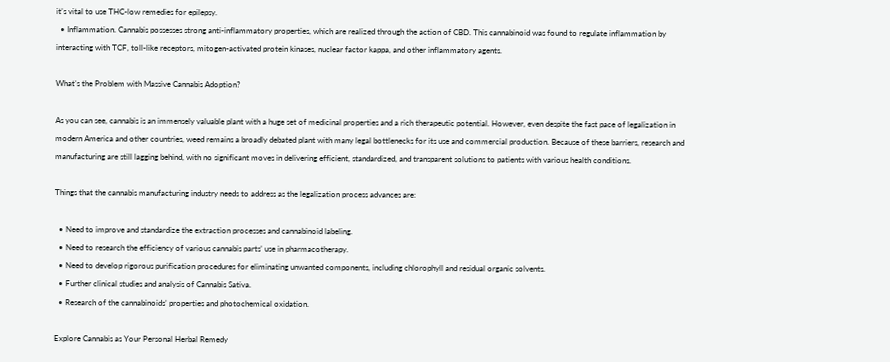it’s vital to use THC-low remedies for epilepsy.
  • Inflammation. Cannabis possesses strong anti-inflammatory properties, which are realized through the action of CBD. This cannabinoid was found to regulate inflammation by interacting with TCF, toll-like receptors, mitogen-activated protein kinases, nuclear factor kappa, and other inflammatory agents.

What’s the Problem with Massive Cannabis Adoption?

As you can see, cannabis is an immensely valuable plant with a huge set of medicinal properties and a rich therapeutic potential. However, even despite the fast pace of legalization in modern America and other countries, weed remains a broadly debated plant with many legal bottlenecks for its use and commercial production. Because of these barriers, research and manufacturing are still lagging behind, with no significant moves in delivering efficient, standardized, and transparent solutions to patients with various health conditions.

Things that the cannabis manufacturing industry needs to address as the legalization process advances are:

  • Need to improve and standardize the extraction processes and cannabinoid labeling.
  • Need to research the efficiency of various cannabis parts’ use in pharmacotherapy.
  • Need to develop rigorous purification procedures for eliminating unwanted components, including chlorophyll and residual organic solvents.
  • Further clinical studies and analysis of Cannabis Sativa.
  • Research of the cannabinoids’ properties and photochemical oxidation.

Explore Cannabis as Your Personal Herbal Remedy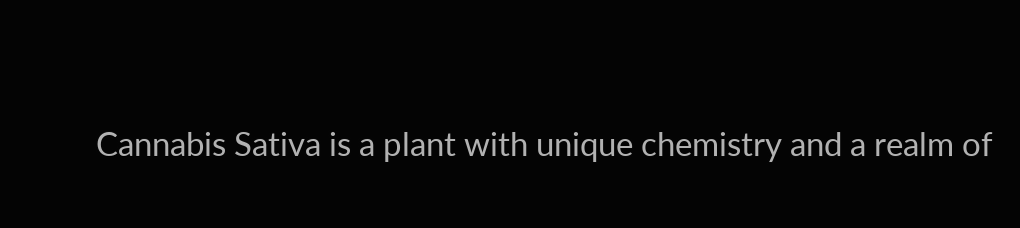Cannabis Sativa is a plant with unique chemistry and a realm of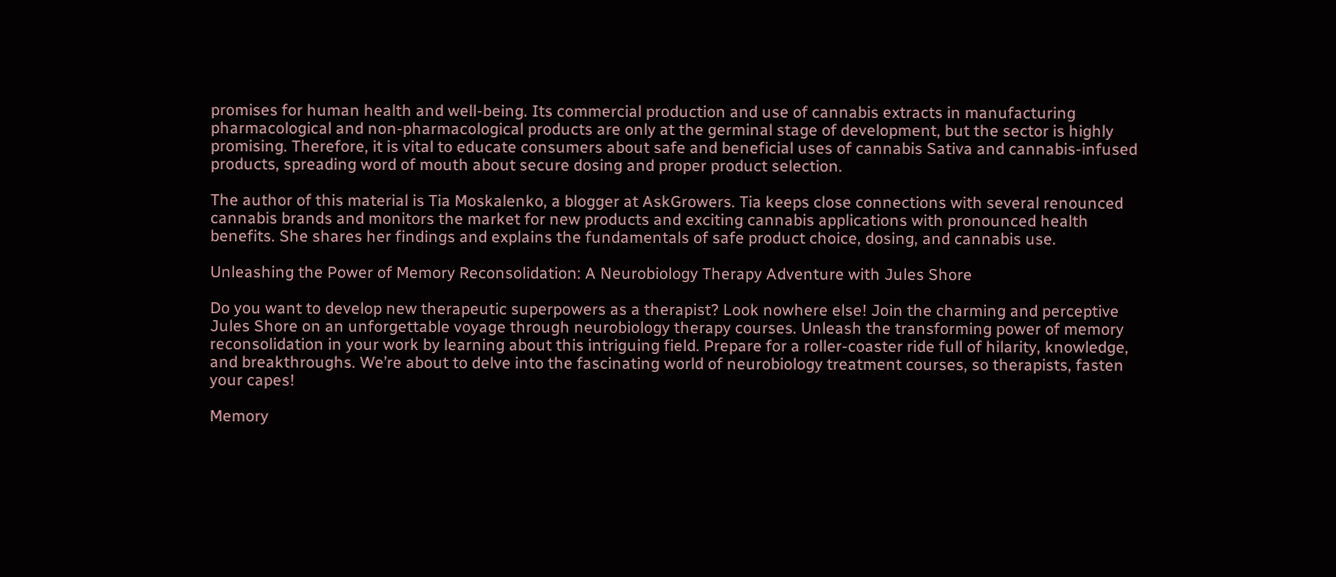promises for human health and well-being. Its commercial production and use of cannabis extracts in manufacturing pharmacological and non-pharmacological products are only at the germinal stage of development, but the sector is highly promising. Therefore, it is vital to educate consumers about safe and beneficial uses of cannabis Sativa and cannabis-infused products, spreading word of mouth about secure dosing and proper product selection.

The author of this material is Tia Moskalenko, a blogger at AskGrowers. Tia keeps close connections with several renounced cannabis brands and monitors the market for new products and exciting cannabis applications with pronounced health benefits. She shares her findings and explains the fundamentals of safe product choice, dosing, and cannabis use.

Unleashing the Power of Memory Reconsolidation: A Neurobiology Therapy Adventure with Jules Shore

Do you want to develop new therapeutic superpowers as a therapist? Look nowhere else! Join the charming and perceptive Jules Shore on an unforgettable voyage through neurobiology therapy courses. Unleash the transforming power of memory reconsolidation in your work by learning about this intriguing field. Prepare for a roller-coaster ride full of hilarity, knowledge, and breakthroughs. We’re about to delve into the fascinating world of neurobiology treatment courses, so therapists, fasten your capes!

Memory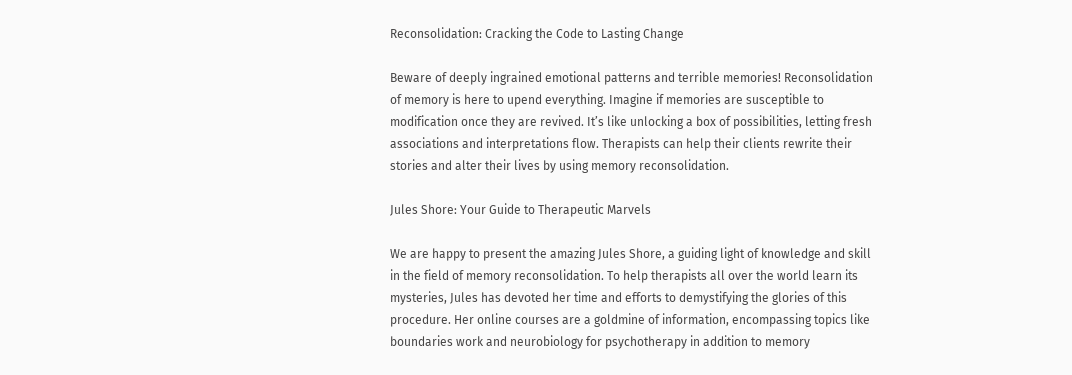Reconsolidation: Cracking the Code to Lasting Change

Beware of deeply ingrained emotional patterns and terrible memories! Reconsolidation of memory is here to upend everything. Imagine if memories are susceptible to modification once they are revived. It’s like unlocking a box of possibilities, letting fresh associations and interpretations flow. Therapists can help their clients rewrite their stories and alter their lives by using memory reconsolidation.

Jules Shore: Your Guide to Therapeutic Marvels

We are happy to present the amazing Jules Shore, a guiding light of knowledge and skill in the field of memory reconsolidation. To help therapists all over the world learn its mysteries, Jules has devoted her time and efforts to demystifying the glories of this procedure. Her online courses are a goldmine of information, encompassing topics like boundaries work and neurobiology for psychotherapy in addition to memory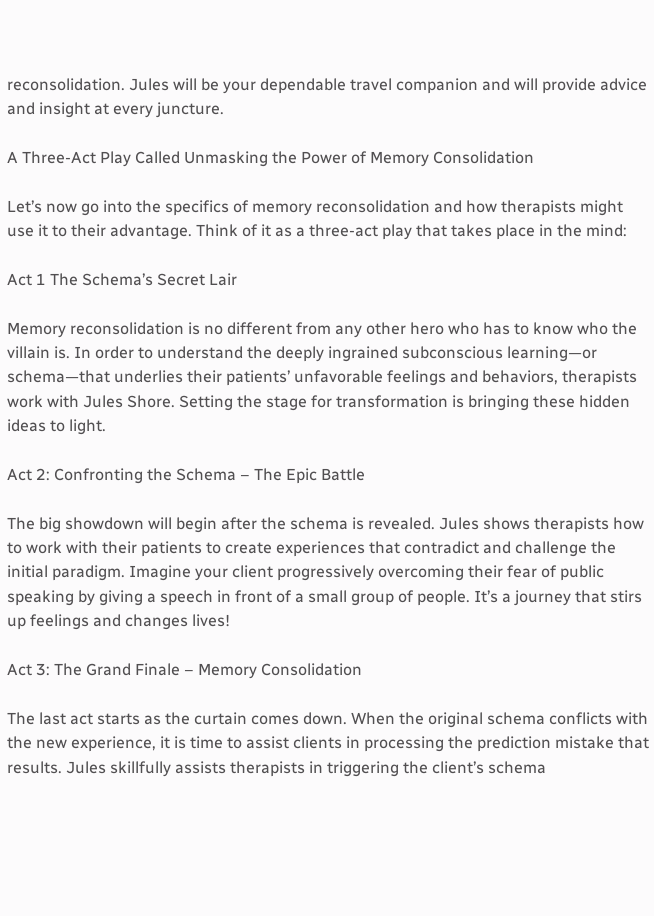reconsolidation. Jules will be your dependable travel companion and will provide advice and insight at every juncture.

A Three-Act Play Called Unmasking the Power of Memory Consolidation

Let’s now go into the specifics of memory reconsolidation and how therapists might use it to their advantage. Think of it as a three-act play that takes place in the mind:

Act 1 The Schema’s Secret Lair

Memory reconsolidation is no different from any other hero who has to know who the villain is. In order to understand the deeply ingrained subconscious learning—or schema—that underlies their patients’ unfavorable feelings and behaviors, therapists work with Jules Shore. Setting the stage for transformation is bringing these hidden ideas to light.

Act 2: Confronting the Schema – The Epic Battle

The big showdown will begin after the schema is revealed. Jules shows therapists how to work with their patients to create experiences that contradict and challenge the initial paradigm. Imagine your client progressively overcoming their fear of public speaking by giving a speech in front of a small group of people. It’s a journey that stirs up feelings and changes lives!

Act 3: The Grand Finale – Memory Consolidation

The last act starts as the curtain comes down. When the original schema conflicts with the new experience, it is time to assist clients in processing the prediction mistake that results. Jules skillfully assists therapists in triggering the client’s schema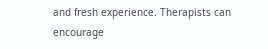and fresh experience. Therapists can encourage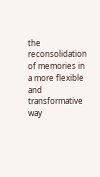the reconsolidation of memories in a more flexible and transformative way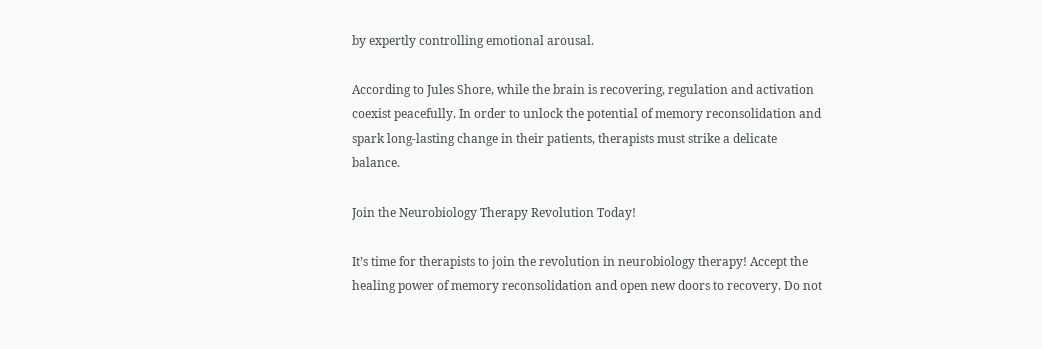by expertly controlling emotional arousal.

According to Jules Shore, while the brain is recovering, regulation and activation coexist peacefully. In order to unlock the potential of memory reconsolidation and spark long-lasting change in their patients, therapists must strike a delicate balance.

Join the Neurobiology Therapy Revolution Today!

It’s time for therapists to join the revolution in neurobiology therapy! Accept the healing power of memory reconsolidation and open new doors to recovery. Do not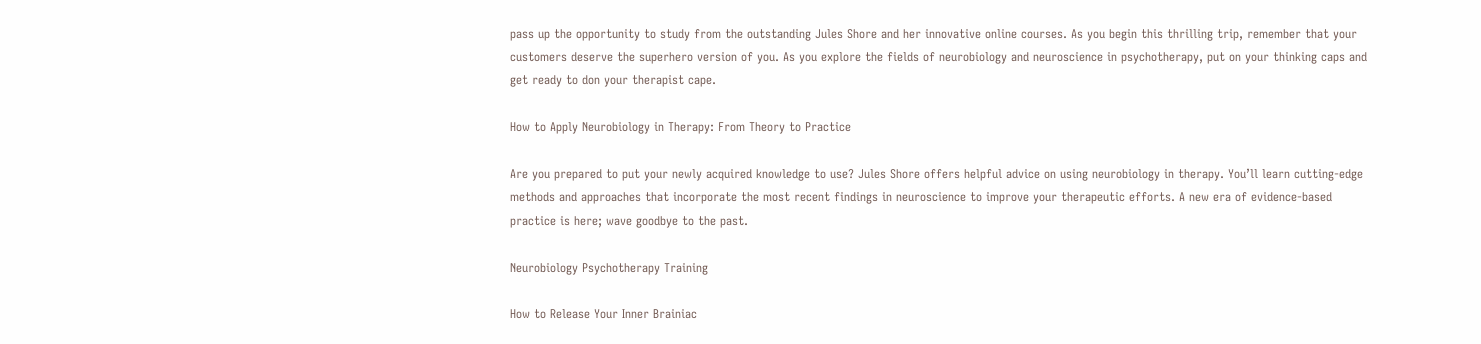pass up the opportunity to study from the outstanding Jules Shore and her innovative online courses. As you begin this thrilling trip, remember that your customers deserve the superhero version of you. As you explore the fields of neurobiology and neuroscience in psychotherapy, put on your thinking caps and get ready to don your therapist cape.

How to Apply Neurobiology in Therapy: From Theory to Practice

Are you prepared to put your newly acquired knowledge to use? Jules Shore offers helpful advice on using neurobiology in therapy. You’ll learn cutting-edge methods and approaches that incorporate the most recent findings in neuroscience to improve your therapeutic efforts. A new era of evidence-based practice is here; wave goodbye to the past.

Neurobiology Psychotherapy Training

How to Release Your Inner Brainiac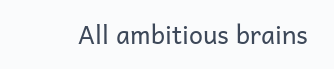All ambitious brains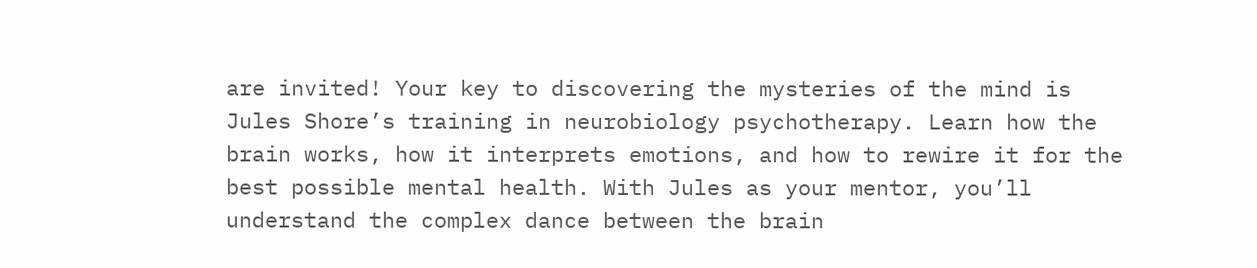are invited! Your key to discovering the mysteries of the mind is Jules Shore’s training in neurobiology psychotherapy. Learn how the brain works, how it interprets emotions, and how to rewire it for the best possible mental health. With Jules as your mentor, you’ll understand the complex dance between the brain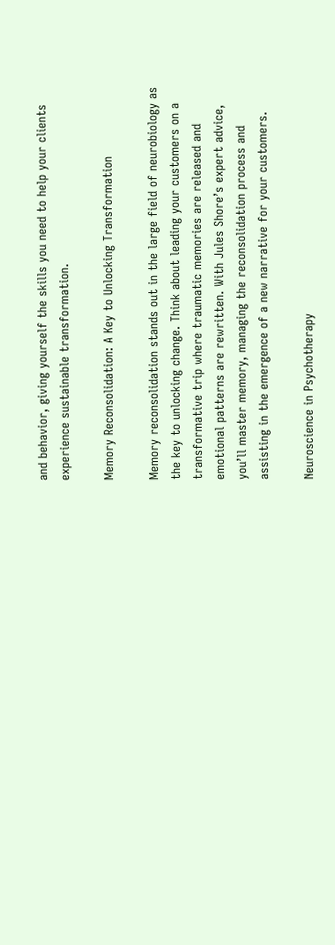and behavior, giving yourself the skills you need to help your clients experience sustainable transformation.

Memory Reconsolidation: A Key to Unlocking Transformation

Memory reconsolidation stands out in the large field of neurobiology as the key to unlocking change. Think about leading your customers on a transformative trip where traumatic memories are released and emotional patterns are rewritten. With Jules Shore’s expert advice, you’ll master memory, managing the reconsolidation process and assisting in the emergence of a new narrative for your customers.

Neuroscience in Psychotherapy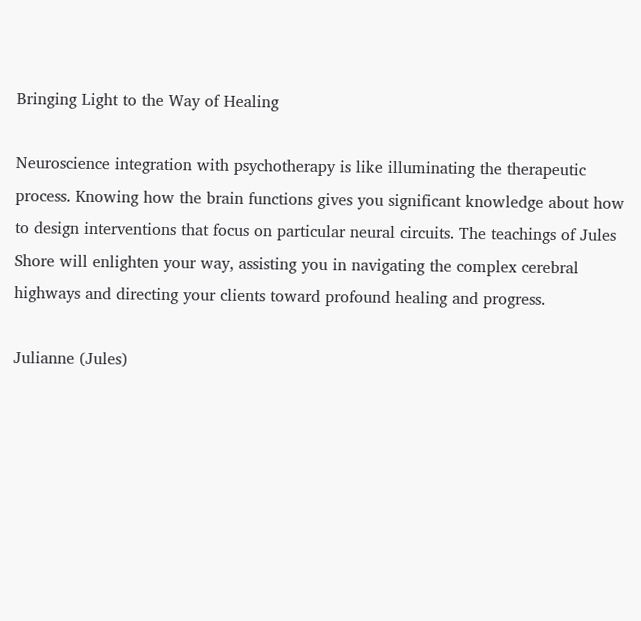Bringing Light to the Way of Healing

Neuroscience integration with psychotherapy is like illuminating the therapeutic process. Knowing how the brain functions gives you significant knowledge about how to design interventions that focus on particular neural circuits. The teachings of Jules Shore will enlighten your way, assisting you in navigating the complex cerebral highways and directing your clients toward profound healing and progress.

Julianne (Jules)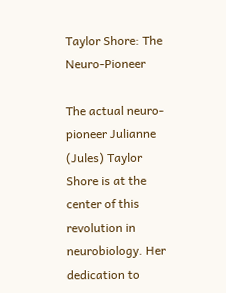Taylor Shore: The Neuro-Pioneer

The actual neuro-pioneer Julianne (Jules) Taylor Shore is at the center of this revolution in neurobiology. Her dedication to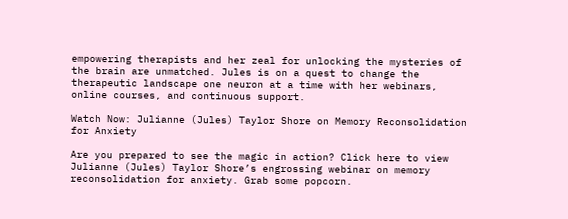empowering therapists and her zeal for unlocking the mysteries of the brain are unmatched. Jules is on a quest to change the therapeutic landscape one neuron at a time with her webinars, online courses, and continuous support.

Watch Now: Julianne (Jules) Taylor Shore on Memory Reconsolidation for Anxiety

Are you prepared to see the magic in action? Click here to view Julianne (Jules) Taylor Shore’s engrossing webinar on memory reconsolidation for anxiety. Grab some popcorn.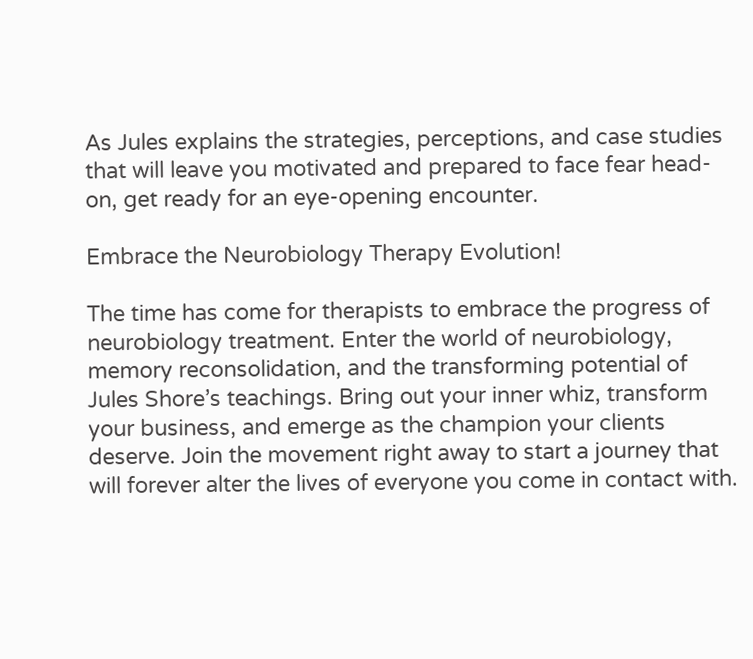As Jules explains the strategies, perceptions, and case studies that will leave you motivated and prepared to face fear head-on, get ready for an eye-opening encounter.

Embrace the Neurobiology Therapy Evolution!

The time has come for therapists to embrace the progress of neurobiology treatment. Enter the world of neurobiology, memory reconsolidation, and the transforming potential of Jules Shore’s teachings. Bring out your inner whiz, transform your business, and emerge as the champion your clients deserve. Join the movement right away to start a journey that will forever alter the lives of everyone you come in contact with.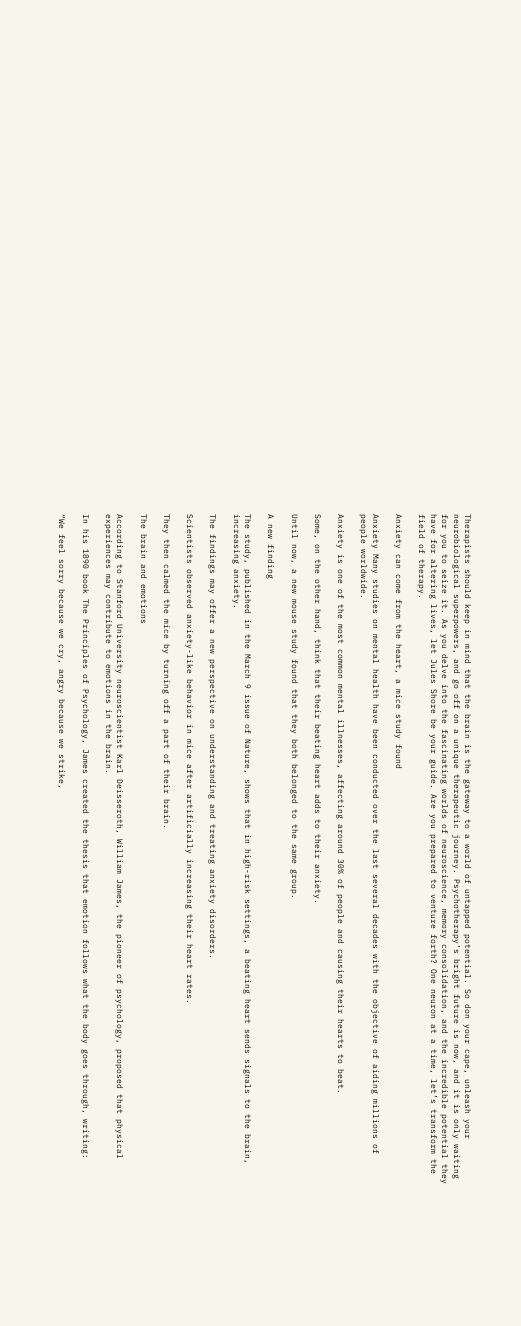Therapists should keep in mind that the brain is the gateway to a world of untapped potential. So don your cape, unleash your neurobiological superpowers, and go off on a unique therapeutic journey. Psychotherapy’s bright future is now, and it is only waiting for you to seize it. As you delve into the fascinating worlds of neuroscience, memory consolidation, and the incredible potential they have for altering lives, let Jules Shore be your guide. Are you prepared to venture forth? One neuron at a time, let’s transform the field of therapy.

Anxiety can come from the heart, a mice study found

Anxiety Many studies on mental health have been conducted over the last several decades with the objective of aiding millions of people worldwide.

Anxiety is one of the most common mental illnesses, affecting around 30% of people and causing their hearts to beat.

Some, on the other hand, think that their beating heart adds to their anxiety.

Until now, a new mouse study found that they both belonged to the same group.

A new finding

The study, published in the March 9 issue of Nature, shows that in high-risk settings, a beating heart sends signals to the brain, increasing anxiety.

The findings may offer a new perspective on understanding and treating anxiety disorders.

Scientists observed anxiety-like behavior in mice after artificially increasing their heart rates.

They then calmed the mice by turning off a part of their brain.

The brain and emotions

According to Stanford University neuroscientist Karl Deisseroth, William James, the pioneer of psychology, proposed that physical experiences may contribute to emotions in the brain.

In his 1890 book The Principles of Psychology, James created the thesis that emotion follows what the body goes through, writing:

“We feel sorry because we cry, angry because we strike,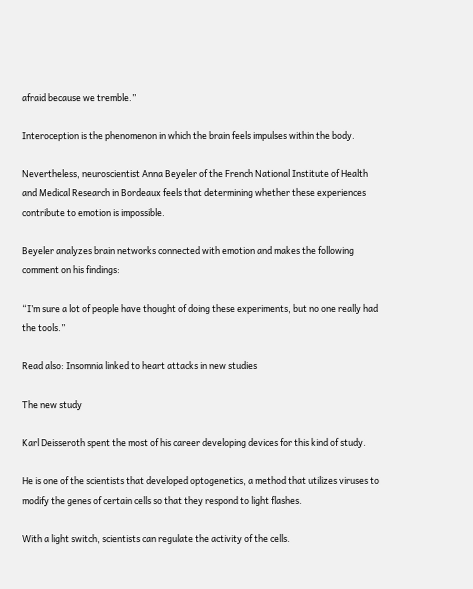afraid because we tremble.”

Interoception is the phenomenon in which the brain feels impulses within the body.

Nevertheless, neuroscientist Anna Beyeler of the French National Institute of Health and Medical Research in Bordeaux feels that determining whether these experiences contribute to emotion is impossible.

Beyeler analyzes brain networks connected with emotion and makes the following comment on his findings:

“I’m sure a lot of people have thought of doing these experiments, but no one really had the tools.”

Read also: Insomnia linked to heart attacks in new studies

The new study

Karl Deisseroth spent the most of his career developing devices for this kind of study.

He is one of the scientists that developed optogenetics, a method that utilizes viruses to modify the genes of certain cells so that they respond to light flashes.

With a light switch, scientists can regulate the activity of the cells.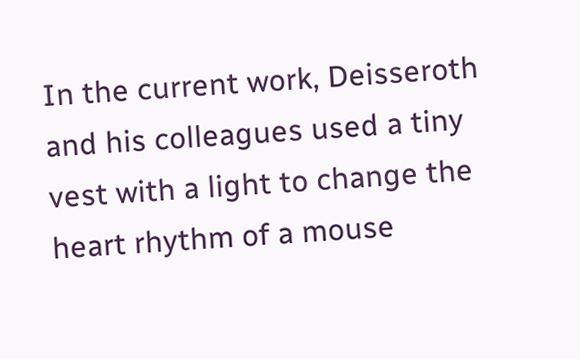In the current work, Deisseroth and his colleagues used a tiny vest with a light to change the heart rhythm of a mouse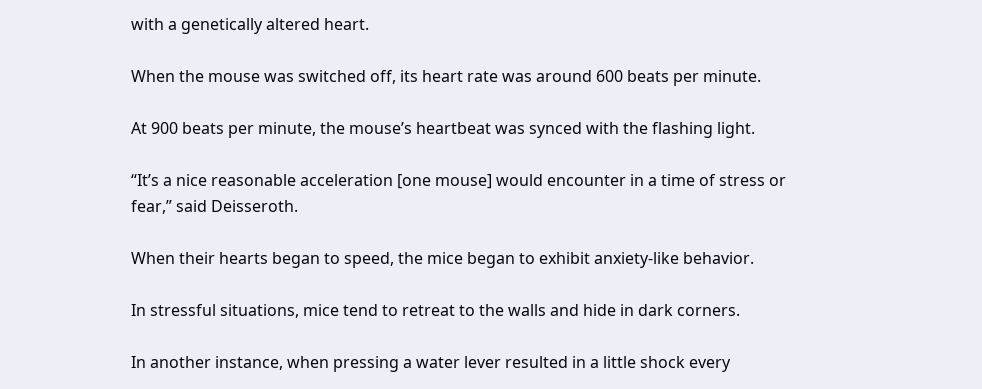with a genetically altered heart.

When the mouse was switched off, its heart rate was around 600 beats per minute.

At 900 beats per minute, the mouse’s heartbeat was synced with the flashing light.

“It’s a nice reasonable acceleration [one mouse] would encounter in a time of stress or fear,” said Deisseroth.

When their hearts began to speed, the mice began to exhibit anxiety-like behavior.

In stressful situations, mice tend to retreat to the walls and hide in dark corners.

In another instance, when pressing a water lever resulted in a little shock every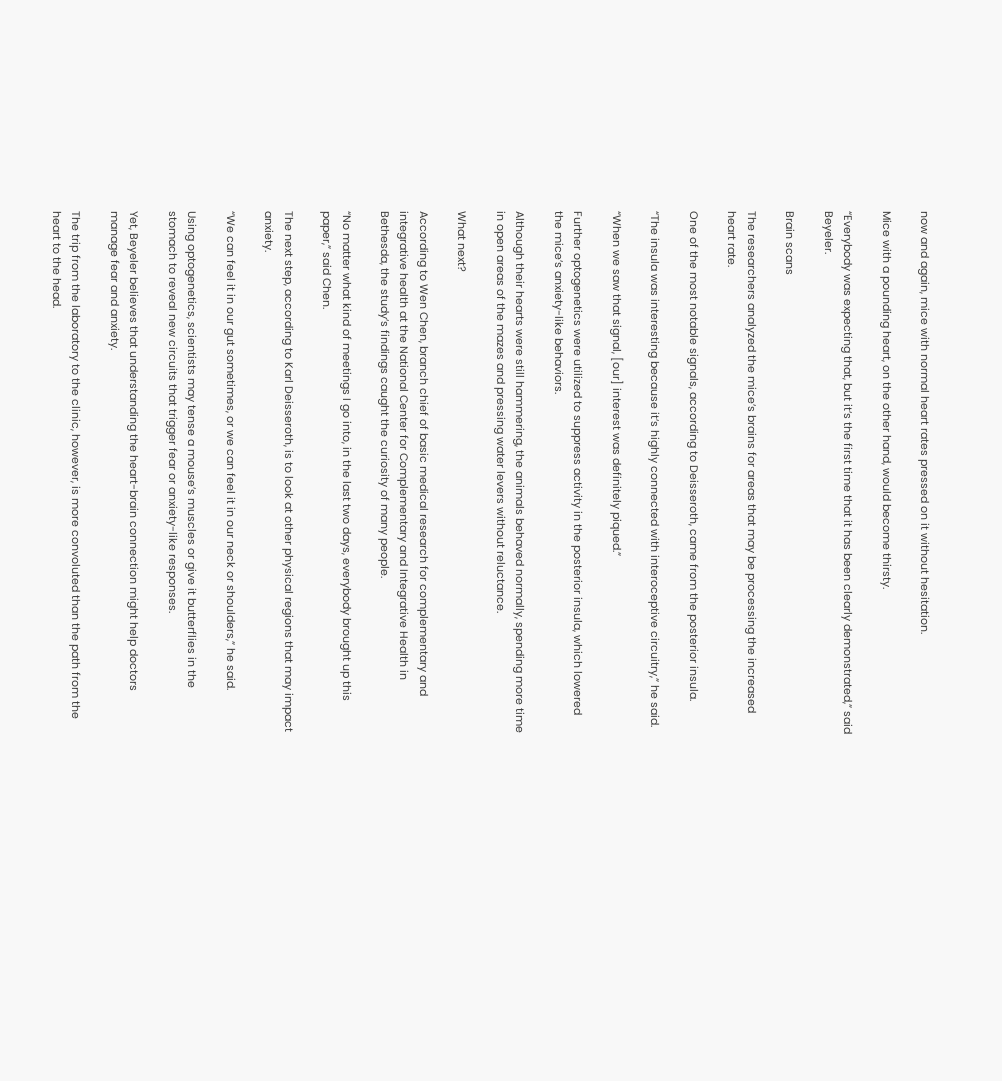now and again, mice with normal heart rates pressed on it without hesitation.

Mice with a pounding heart, on the other hand, would become thirsty.

“Everybody was expecting that, but it’s the first time that it has been clearly demonstrated,” said Beyeler.

Brain scans

The researchers analyzed the mice’s brains for areas that may be processing the increased heart rate.

One of the most notable signals, according to Deisseroth, came from the posterior insula.

“The insula was interesting because it’s highly connected with interoceptive circuitry,” he said.

“When we saw that signal, [our] interest was definitely piqued.”

Further optogenetics were utilized to suppress activity in the posterior insula, which lowered the mice’s anxiety-like behaviors.

Although their hearts were still hammering, the animals behaved normally, spending more time in open areas of the mazes and pressing water levers without reluctance.

What next?

According to Wen Chen, branch chief of basic medical research for complementary and integrative health at the National Center for Complementary and Integrative Health in Bethesda, the study’s findings caught the curiosity of many people.

“No matter what kind of meetings I go into, in the last two days, everybody brought up this paper,” said Chen.

The next step, according to Karl Deisseroth, is to look at other physical regions that may impact anxiety.

“We can feel it in our gut sometimes, or we can feel it in our neck or shoulders,” he said.

Using optogenetics, scientists may tense a mouse’s muscles or give it butterflies in the stomach to reveal new circuits that trigger fear or anxiety-like responses.

Yet, Beyeler believes that understanding the heart-brain connection might help doctors manage fear and anxiety.

The trip from the laboratory to the clinic, however, is more convoluted than the path from the heart to the head.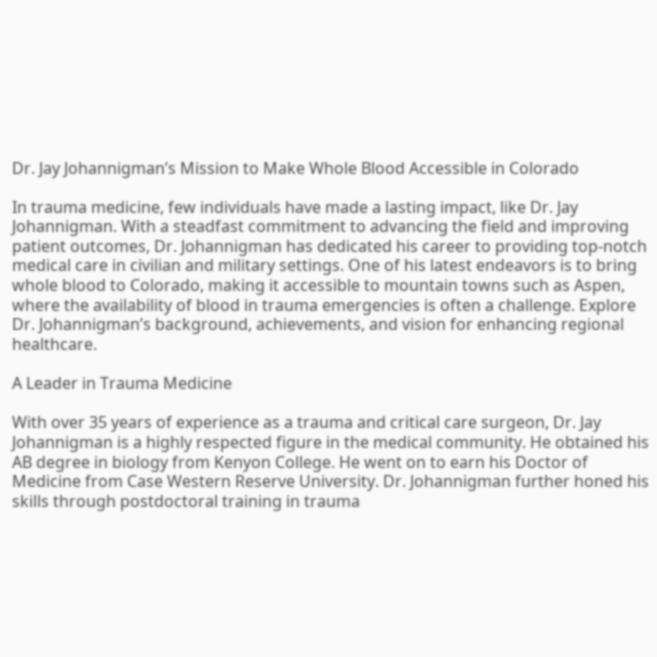Dr. Jay Johannigman’s Mission to Make Whole Blood Accessible in Colorado

In trauma medicine, few individuals have made a lasting impact, like Dr. Jay Johannigman. With a steadfast commitment to advancing the field and improving patient outcomes, Dr. Johannigman has dedicated his career to providing top-notch medical care in civilian and military settings. One of his latest endeavors is to bring whole blood to Colorado, making it accessible to mountain towns such as Aspen, where the availability of blood in trauma emergencies is often a challenge. Explore Dr. Johannigman’s background, achievements, and vision for enhancing regional healthcare.

A Leader in Trauma Medicine

With over 35 years of experience as a trauma and critical care surgeon, Dr. Jay Johannigman is a highly respected figure in the medical community. He obtained his AB degree in biology from Kenyon College. He went on to earn his Doctor of Medicine from Case Western Reserve University. Dr. Johannigman further honed his skills through postdoctoral training in trauma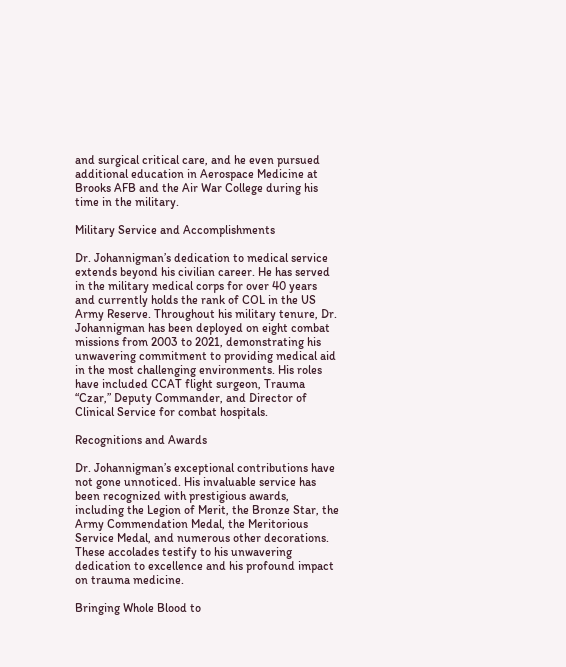and surgical critical care, and he even pursued additional education in Aerospace Medicine at Brooks AFB and the Air War College during his time in the military.

Military Service and Accomplishments

Dr. Johannigman’s dedication to medical service extends beyond his civilian career. He has served in the military medical corps for over 40 years and currently holds the rank of COL in the US Army Reserve. Throughout his military tenure, Dr. Johannigman has been deployed on eight combat missions from 2003 to 2021, demonstrating his unwavering commitment to providing medical aid in the most challenging environments. His roles have included CCAT flight surgeon, Trauma “Czar,” Deputy Commander, and Director of Clinical Service for combat hospitals.

Recognitions and Awards

Dr. Johannigman’s exceptional contributions have not gone unnoticed. His invaluable service has been recognized with prestigious awards, including the Legion of Merit, the Bronze Star, the Army Commendation Medal, the Meritorious Service Medal, and numerous other decorations. These accolades testify to his unwavering dedication to excellence and his profound impact on trauma medicine.

Bringing Whole Blood to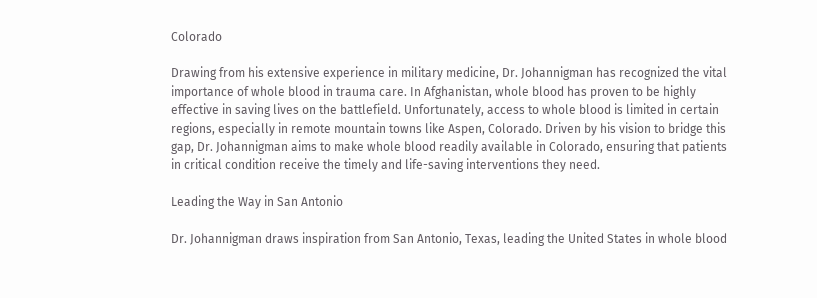Colorado

Drawing from his extensive experience in military medicine, Dr. Johannigman has recognized the vital importance of whole blood in trauma care. In Afghanistan, whole blood has proven to be highly effective in saving lives on the battlefield. Unfortunately, access to whole blood is limited in certain regions, especially in remote mountain towns like Aspen, Colorado. Driven by his vision to bridge this gap, Dr. Johannigman aims to make whole blood readily available in Colorado, ensuring that patients in critical condition receive the timely and life-saving interventions they need.

Leading the Way in San Antonio

Dr. Johannigman draws inspiration from San Antonio, Texas, leading the United States in whole blood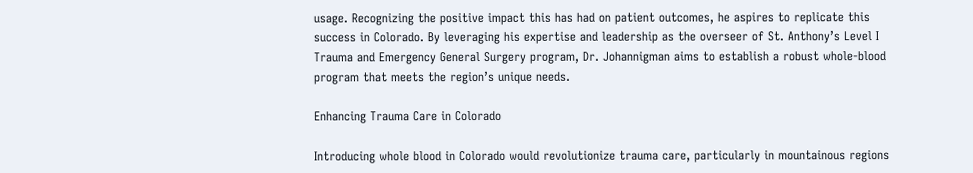usage. Recognizing the positive impact this has had on patient outcomes, he aspires to replicate this success in Colorado. By leveraging his expertise and leadership as the overseer of St. Anthony’s Level I Trauma and Emergency General Surgery program, Dr. Johannigman aims to establish a robust whole-blood program that meets the region’s unique needs.

Enhancing Trauma Care in Colorado

Introducing whole blood in Colorado would revolutionize trauma care, particularly in mountainous regions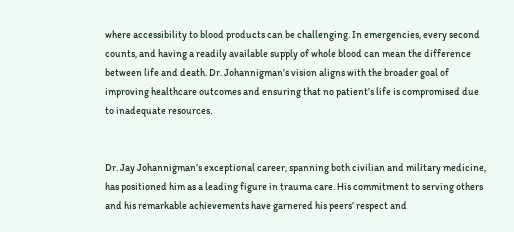where accessibility to blood products can be challenging. In emergencies, every second counts, and having a readily available supply of whole blood can mean the difference between life and death. Dr. Johannigman’s vision aligns with the broader goal of improving healthcare outcomes and ensuring that no patient’s life is compromised due to inadequate resources.


Dr. Jay Johannigman’s exceptional career, spanning both civilian and military medicine, has positioned him as a leading figure in trauma care. His commitment to serving others and his remarkable achievements have garnered his peers’ respect and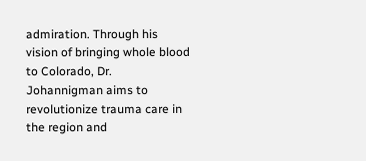admiration. Through his vision of bringing whole blood to Colorado, Dr. Johannigman aims to revolutionize trauma care in the region and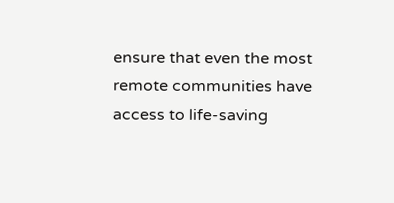ensure that even the most remote communities have access to life-saving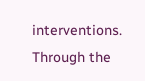interventions. Through the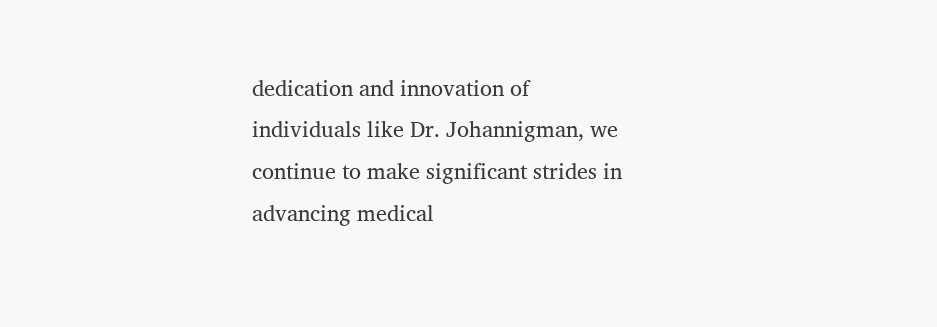dedication and innovation of individuals like Dr. Johannigman, we continue to make significant strides in advancing medical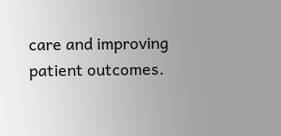care and improving patient outcomes.